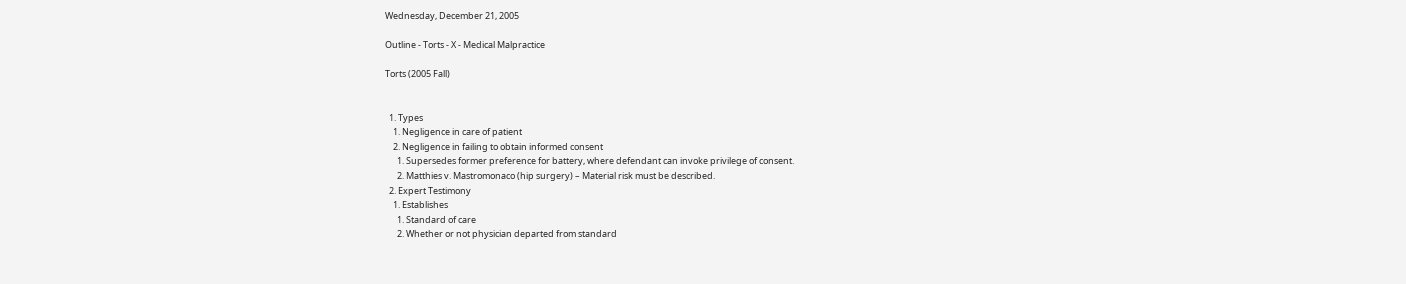Wednesday, December 21, 2005

Outline - Torts - X - Medical Malpractice

Torts (2005 Fall)


  1. Types
    1. Negligence in care of patient
    2. Negligence in failing to obtain informed consent
      1. Supersedes former preference for battery, where defendant can invoke privilege of consent.
      2. Matthies v. Mastromonaco (hip surgery) – Material risk must be described.
  2. Expert Testimony
    1. Establishes
      1. Standard of care
      2. Whether or not physician departed from standard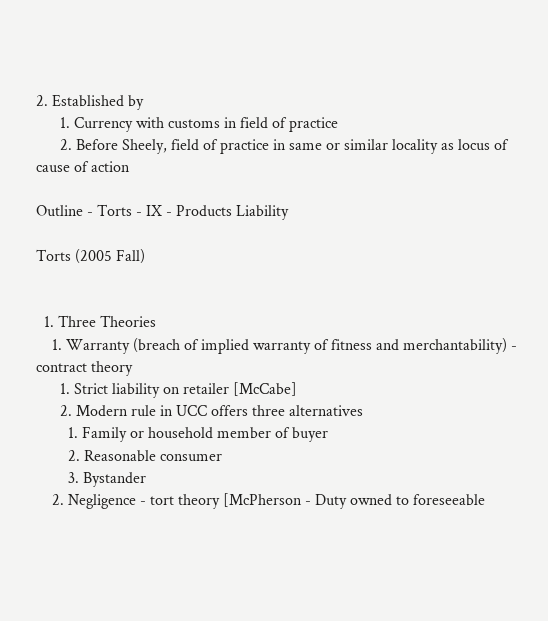2. Established by
      1. Currency with customs in field of practice
      2. Before Sheely, field of practice in same or similar locality as locus of cause of action

Outline - Torts - IX - Products Liability

Torts (2005 Fall)


  1. Three Theories
    1. Warranty (breach of implied warranty of fitness and merchantability) - contract theory
      1. Strict liability on retailer [McCabe]
      2. Modern rule in UCC offers three alternatives
        1. Family or household member of buyer
        2. Reasonable consumer
        3. Bystander
    2. Negligence - tort theory [McPherson - Duty owned to foreseeable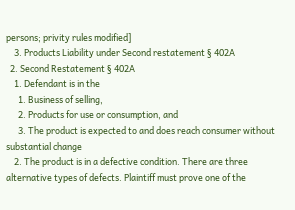persons; privity rules modified]
    3. Products Liability under Second restatement § 402A
  2. Second Restatement § 402A
    1. Defendant is in the
      1. Business of selling,
      2. Products for use or consumption, and
      3. The product is expected to and does reach consumer without substantial change
    2. The product is in a defective condition. There are three alternative types of defects. Plaintiff must prove one of the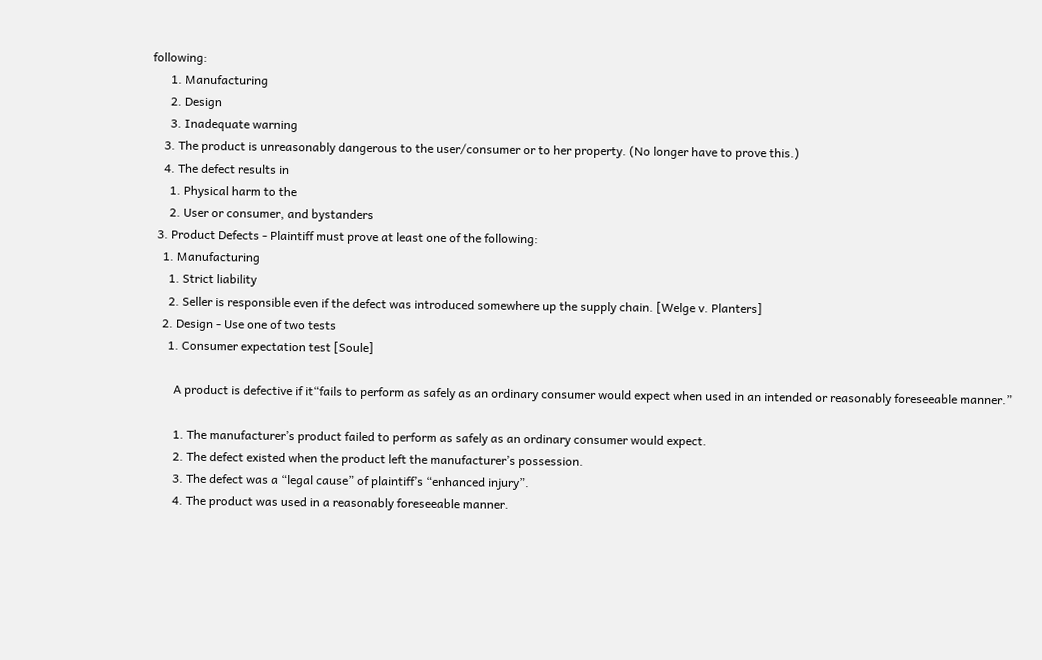following:
      1. Manufacturing
      2. Design
      3. Inadequate warning
    3. The product is unreasonably dangerous to the user/consumer or to her property. (No longer have to prove this.)
    4. The defect results in
      1. Physical harm to the
      2. User or consumer, and bystanders
  3. Product Defects - Plaintiff must prove at least one of the following:
    1. Manufacturing
      1. Strict liability
      2. Seller is responsible even if the defect was introduced somewhere up the supply chain. [Welge v. Planters]
    2. Design - Use one of two tests
      1. Consumer expectation test [Soule]

        A product is defective if it“fails to perform as safely as an ordinary consumer would expect when used in an intended or reasonably foreseeable manner.”

        1. The manufacturer’s product failed to perform as safely as an ordinary consumer would expect.
        2. The defect existed when the product left the manufacturer’s possession.
        3. The defect was a “legal cause” of plaintiff’s “enhanced injury”.
        4. The product was used in a reasonably foreseeable manner.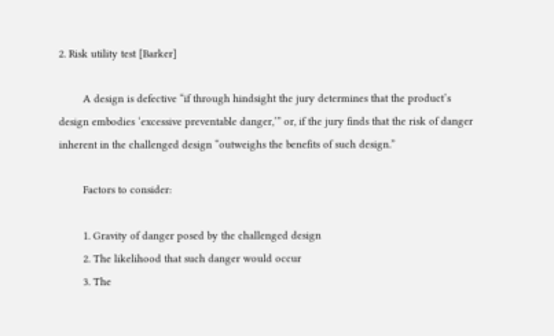2. Risk utility test [Barker]

        A design is defective “if through hindsight the jury determines that the product’s design embodies ‘excessive preventable danger,’” or, if the jury finds that the risk of danger inherent in the challenged design “outweighs the benefits of such design.”

        Factors to consider:

        1. Gravity of danger posed by the challenged design
        2. The likelihood that such danger would occur
        3. The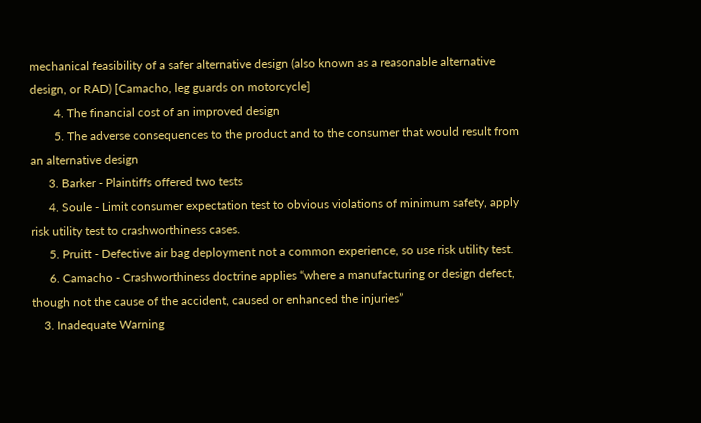mechanical feasibility of a safer alternative design (also known as a reasonable alternative design, or RAD) [Camacho, leg guards on motorcycle]
        4. The financial cost of an improved design
        5. The adverse consequences to the product and to the consumer that would result from an alternative design
      3. Barker - Plaintiffs offered two tests
      4. Soule - Limit consumer expectation test to obvious violations of minimum safety, apply risk utility test to crashworthiness cases.
      5. Pruitt - Defective air bag deployment not a common experience, so use risk utility test.
      6. Camacho - Crashworthiness doctrine applies “where a manufacturing or design defect, though not the cause of the accident, caused or enhanced the injuries”
    3. Inadequate Warning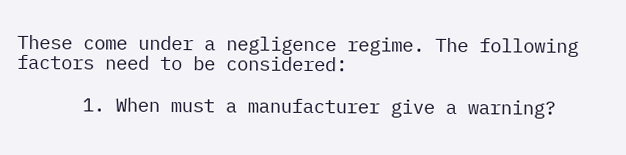These come under a negligence regime. The following factors need to be considered:

      1. When must a manufacturer give a warning?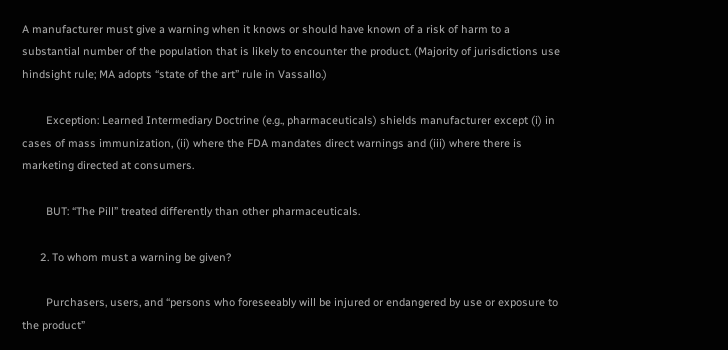A manufacturer must give a warning when it knows or should have known of a risk of harm to a substantial number of the population that is likely to encounter the product. (Majority of jurisdictions use hindsight rule; MA adopts “state of the art” rule in Vassallo.)

        Exception: Learned Intermediary Doctrine (e.g., pharmaceuticals) shields manufacturer except (i) in cases of mass immunization, (ii) where the FDA mandates direct warnings and (iii) where there is marketing directed at consumers.

        BUT: “The Pill” treated differently than other pharmaceuticals.

      2. To whom must a warning be given?

        Purchasers, users, and “persons who foreseeably will be injured or endangered by use or exposure to the product”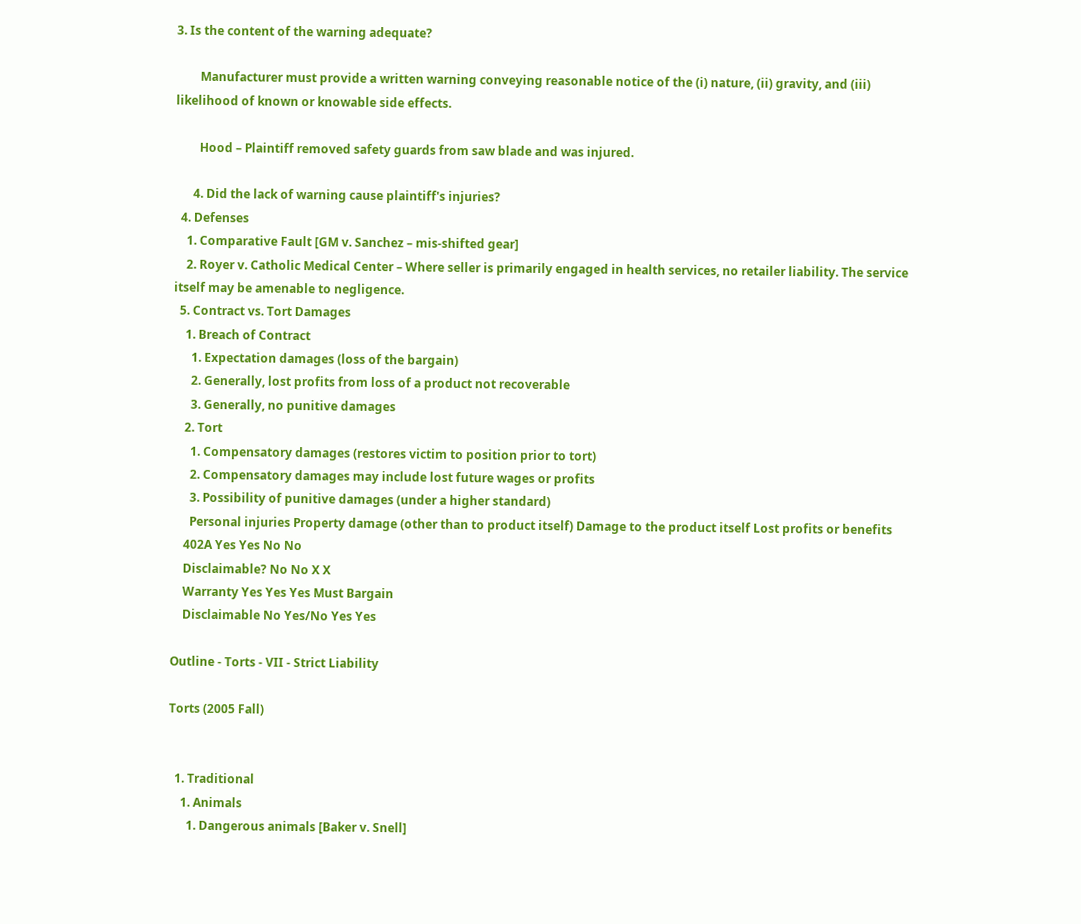3. Is the content of the warning adequate?

        Manufacturer must provide a written warning conveying reasonable notice of the (i) nature, (ii) gravity, and (iii) likelihood of known or knowable side effects.

        Hood – Plaintiff removed safety guards from saw blade and was injured.

      4. Did the lack of warning cause plaintiff's injuries?
  4. Defenses
    1. Comparative Fault [GM v. Sanchez – mis-shifted gear]
    2. Royer v. Catholic Medical Center – Where seller is primarily engaged in health services, no retailer liability. The service itself may be amenable to negligence.
  5. Contract vs. Tort Damages
    1. Breach of Contract
      1. Expectation damages (loss of the bargain)
      2. Generally, lost profits from loss of a product not recoverable
      3. Generally, no punitive damages
    2. Tort
      1. Compensatory damages (restores victim to position prior to tort)
      2. Compensatory damages may include lost future wages or profits
      3. Possibility of punitive damages (under a higher standard)
      Personal injuries Property damage (other than to product itself) Damage to the product itself Lost profits or benefits
    402A Yes Yes No No
    Disclaimable? No No X X
    Warranty Yes Yes Yes Must Bargain
    Disclaimable No Yes/No Yes Yes

Outline - Torts - VII - Strict Liability

Torts (2005 Fall)


  1. Traditional
    1. Animals
      1. Dangerous animals [Baker v. Snell]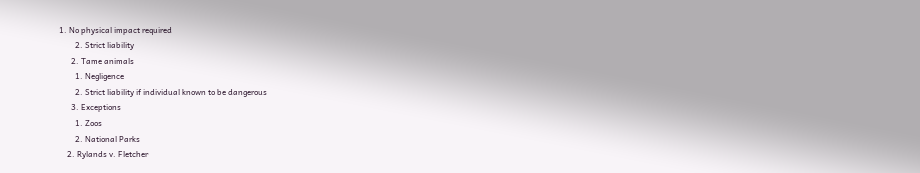1. No physical impact required
        2. Strict liability
      2. Tame animals
        1. Negligence
        2. Strict liability if individual known to be dangerous
      3. Exceptions
        1. Zoos
        2. National Parks
    2. Rylands v. Fletcher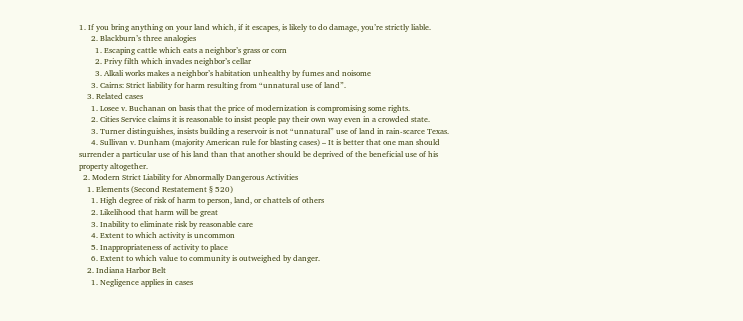1. If you bring anything on your land which, if it escapes, is likely to do damage, you’re strictly liable.
      2. Blackburn’s three analogies
        1. Escaping cattle which eats a neighbor’s grass or corn
        2. Privy filth which invades neighbor’s cellar
        3. Alkali works makes a neighbor’s habitation unhealthy by fumes and noisome
      3. Cairns: Strict liability for harm resulting from “unnatural use of land”.
    3. Related cases
      1. Losee v. Buchanan on basis that the price of modernization is compromising some rights.
      2. Cities Service claims it is reasonable to insist people pay their own way even in a crowded state.
      3. Turner distinguishes, insists building a reservoir is not “unnatural” use of land in rain-scarce Texas.
      4. Sullivan v. Dunham (majority American rule for blasting cases) – It is better that one man should surrender a particular use of his land than that another should be deprived of the beneficial use of his property altogether.
  2. Modern Strict Liability for Abnormally Dangerous Activities
    1. Elements (Second Restatement § 520)
      1. High degree of risk of harm to person, land, or chattels of others
      2. Likelihood that harm will be great
      3. Inability to eliminate risk by reasonable care
      4. Extent to which activity is uncommon
      5. Inappropriateness of activity to place
      6. Extent to which value to community is outweighed by danger.
    2. Indiana Harbor Belt
      1. Negligence applies in cases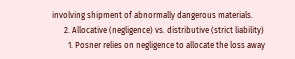involving shipment of abnormally dangerous materials.
      2. Allocative (negligence) vs. distributive (strict liability)
        1. Posner relies on negligence to allocate the loss away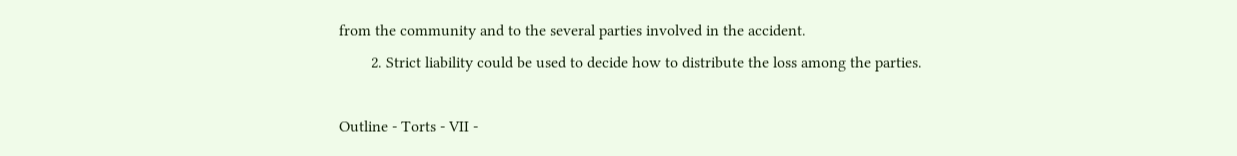from the community and to the several parties involved in the accident.
        2. Strict liability could be used to decide how to distribute the loss among the parties.

Outline - Torts - VII -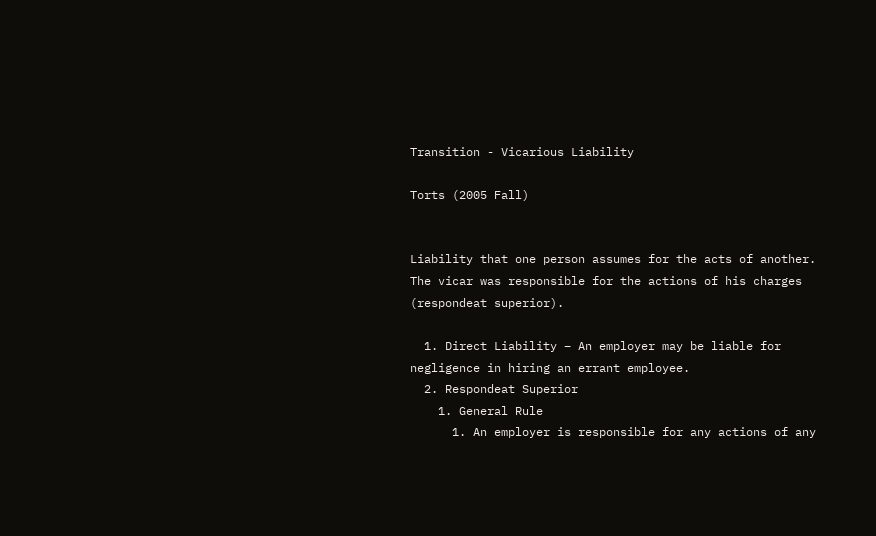Transition - Vicarious Liability

Torts (2005 Fall)


Liability that one person assumes for the acts of another. The vicar was responsible for the actions of his charges (respondeat superior).

  1. Direct Liability – An employer may be liable for negligence in hiring an errant employee.
  2. Respondeat Superior
    1. General Rule
      1. An employer is responsible for any actions of any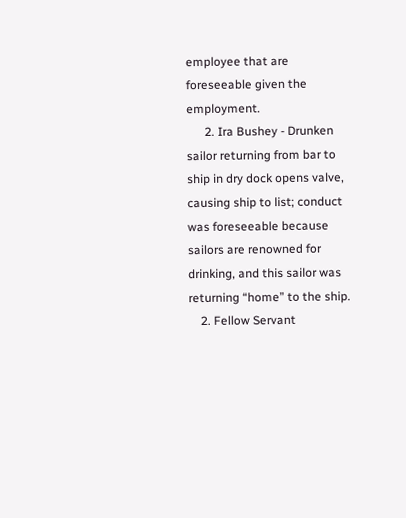employee that are foreseeable given the employment.
      2. Ira Bushey - Drunken sailor returning from bar to ship in dry dock opens valve, causing ship to list; conduct was foreseeable because sailors are renowned for drinking, and this sailor was returning “home” to the ship.
    2. Fellow Servant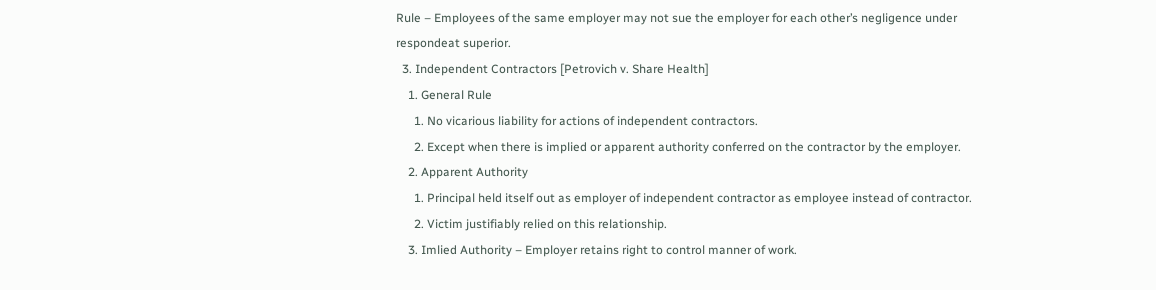Rule – Employees of the same employer may not sue the employer for each other’s negligence under respondeat superior.
  3. Independent Contractors [Petrovich v. Share Health]
    1. General Rule
      1. No vicarious liability for actions of independent contractors.
      2. Except when there is implied or apparent authority conferred on the contractor by the employer.
    2. Apparent Authority
      1. Principal held itself out as employer of independent contractor as employee instead of contractor.
      2. Victim justifiably relied on this relationship.
    3. Imlied Authority – Employer retains right to control manner of work.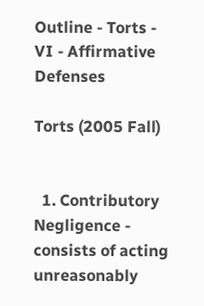Outline - Torts - VI - Affirmative Defenses

Torts (2005 Fall)


  1. Contributory Negligence - consists of acting unreasonably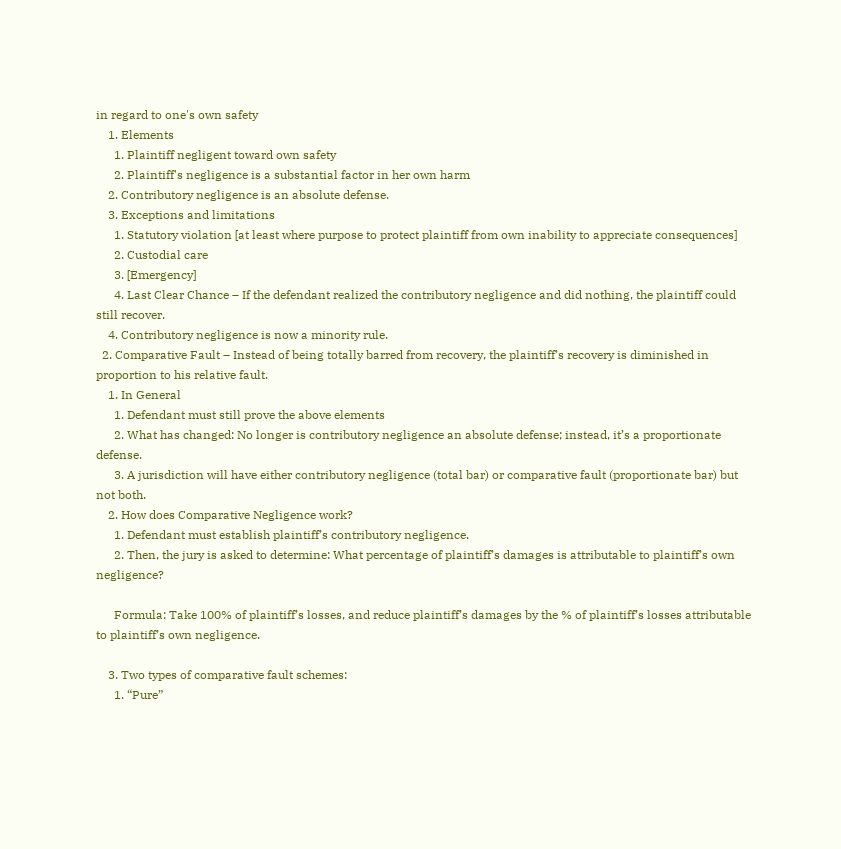in regard to one's own safety
    1. Elements
      1. Plaintiff negligent toward own safety
      2. Plaintiff's negligence is a substantial factor in her own harm
    2. Contributory negligence is an absolute defense.
    3. Exceptions and limitations
      1. Statutory violation [at least where purpose to protect plaintiff from own inability to appreciate consequences]
      2. Custodial care
      3. [Emergency]
      4. Last Clear Chance – If the defendant realized the contributory negligence and did nothing, the plaintiff could still recover.
    4. Contributory negligence is now a minority rule.
  2. Comparative Fault – Instead of being totally barred from recovery, the plaintiff’s recovery is diminished in proportion to his relative fault.
    1. In General
      1. Defendant must still prove the above elements
      2. What has changed: No longer is contributory negligence an absolute defense; instead, it’s a proportionate defense.
      3. A jurisdiction will have either contributory negligence (total bar) or comparative fault (proportionate bar) but not both.
    2. How does Comparative Negligence work?
      1. Defendant must establish plaintiff’s contributory negligence.
      2. Then, the jury is asked to determine: What percentage of plaintiff’s damages is attributable to plaintiff’s own negligence?

      Formula: Take 100% of plaintiff’s losses, and reduce plaintiff’s damages by the % of plaintiff’s losses attributable to plaintiff’s own negligence.

    3. Two types of comparative fault schemes:
      1. “Pure”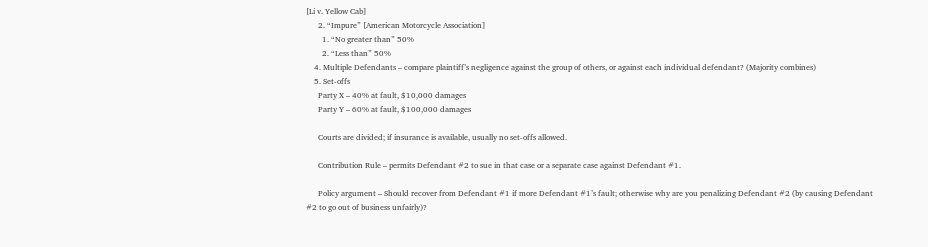[Li v. Yellow Cab]
      2. “Impure” [American Motorcycle Association]
        1. “No greater than” 50%
        2. “Less than” 50%
    4. Multiple Defendants – compare plaintiff’s negligence against the group of others, or against each individual defendant? (Majority combines)
    5. Set-offs
      Party X – 40% at fault, $10,000 damages
      Party Y – 60% at fault, $100,000 damages

      Courts are divided; if insurance is available, usually no set-offs allowed.

      Contribution Rule – permits Defendant #2 to sue in that case or a separate case against Defendant #1.

      Policy argument – Should recover from Defendant #1 if more Defendant #1’s fault; otherwise why are you penalizing Defendant #2 (by causing Defendant #2 to go out of business unfairly)?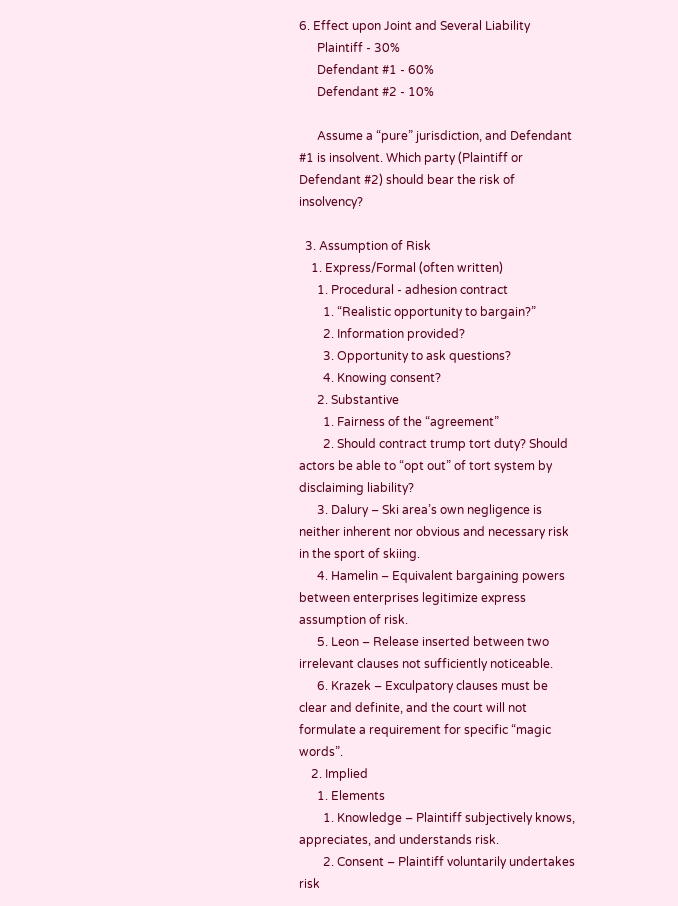6. Effect upon Joint and Several Liability
      Plaintiff - 30%
      Defendant #1 - 60%
      Defendant #2 - 10%

      Assume a “pure” jurisdiction, and Defendant #1 is insolvent. Which party (Plaintiff or Defendant #2) should bear the risk of insolvency?

  3. Assumption of Risk
    1. Express/Formal (often written)
      1. Procedural - adhesion contract
        1. “Realistic opportunity to bargain?”
        2. Information provided?
        3. Opportunity to ask questions?
        4. Knowing consent?
      2. Substantive
        1. Fairness of the “agreement”
        2. Should contract trump tort duty? Should actors be able to “opt out” of tort system by disclaiming liability?
      3. Dalury – Ski area’s own negligence is neither inherent nor obvious and necessary risk in the sport of skiing.
      4. Hamelin – Equivalent bargaining powers between enterprises legitimize express assumption of risk.
      5. Leon – Release inserted between two irrelevant clauses not sufficiently noticeable.
      6. Krazek – Exculpatory clauses must be clear and definite, and the court will not formulate a requirement for specific “magic words”.
    2. Implied
      1. Elements
        1. Knowledge – Plaintiff subjectively knows, appreciates, and understands risk.
        2. Consent – Plaintiff voluntarily undertakes risk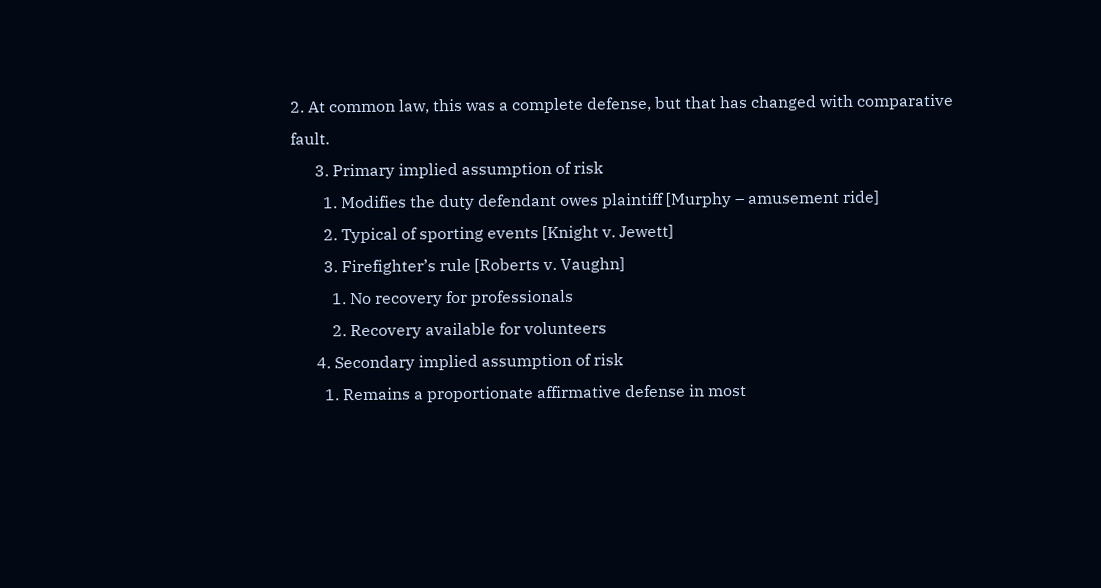2. At common law, this was a complete defense, but that has changed with comparative fault.
      3. Primary implied assumption of risk
        1. Modifies the duty defendant owes plaintiff [Murphy – amusement ride]
        2. Typical of sporting events [Knight v. Jewett]
        3. Firefighter’s rule [Roberts v. Vaughn]
          1. No recovery for professionals
          2. Recovery available for volunteers
      4. Secondary implied assumption of risk
        1. Remains a proportionate affirmative defense in most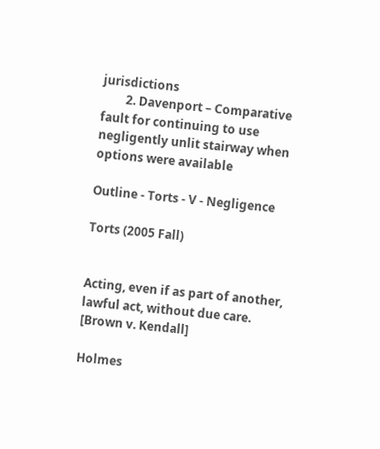jurisdictions
        2. Davenport – Comparative fault for continuing to use negligently unlit stairway when options were available

Outline - Torts - V - Negligence

Torts (2005 Fall)


Acting, even if as part of another, lawful act, without due care. [Brown v. Kendall]

Holmes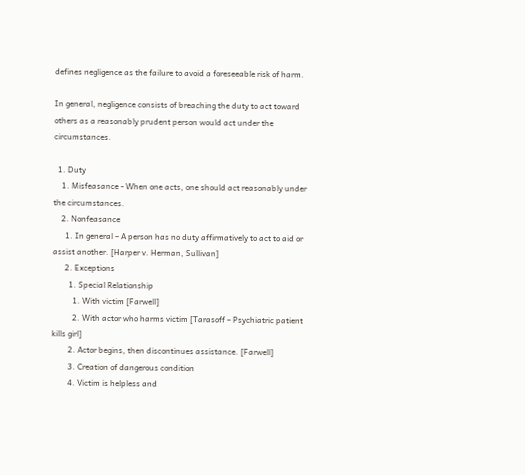defines negligence as the failure to avoid a foreseeable risk of harm.

In general, negligence consists of breaching the duty to act toward others as a reasonably prudent person would act under the circumstances.

  1. Duty
    1. Misfeasance - When one acts, one should act reasonably under the circumstances.
    2. Nonfeasance
      1. In general – A person has no duty affirmatively to act to aid or assist another. [Harper v. Herman, Sullivan]
      2. Exceptions
        1. Special Relationship
          1. With victim [Farwell]
          2. With actor who harms victim [Tarasoff – Psychiatric patient kills girl]
        2. Actor begins, then discontinues assistance. [Farwell]
        3. Creation of dangerous condition
        4. Victim is helpless and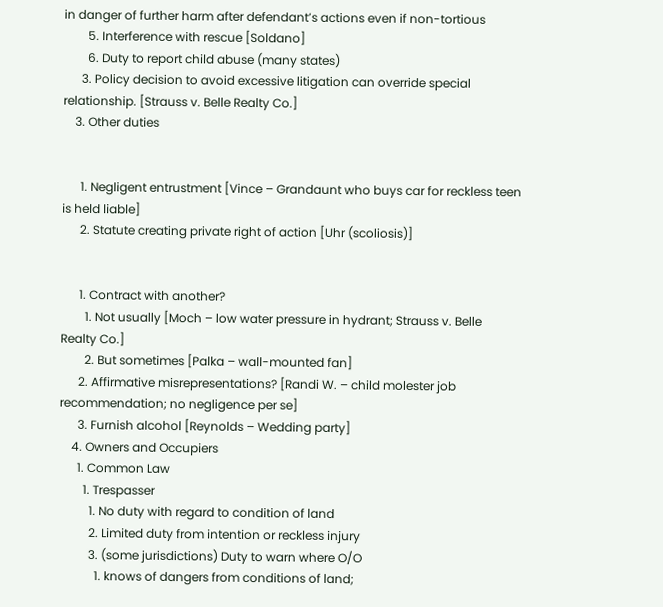in danger of further harm after defendant’s actions even if non-tortious
        5. Interference with rescue [Soldano]
        6. Duty to report child abuse (many states)
      3. Policy decision to avoid excessive litigation can override special relationship. [Strauss v. Belle Realty Co.]
    3. Other duties


      1. Negligent entrustment [Vince – Grandaunt who buys car for reckless teen is held liable]
      2. Statute creating private right of action [Uhr (scoliosis)]


      1. Contract with another?
        1. Not usually [Moch – low water pressure in hydrant; Strauss v. Belle Realty Co.]
        2. But sometimes [Palka – wall-mounted fan]
      2. Affirmative misrepresentations? [Randi W. – child molester job recommendation; no negligence per se]
      3. Furnish alcohol [Reynolds – Wedding party]
    4. Owners and Occupiers
      1. Common Law
        1. Trespasser
          1. No duty with regard to condition of land
          2. Limited duty from intention or reckless injury
          3. (some jurisdictions) Duty to warn where O/O
            1. knows of dangers from conditions of land;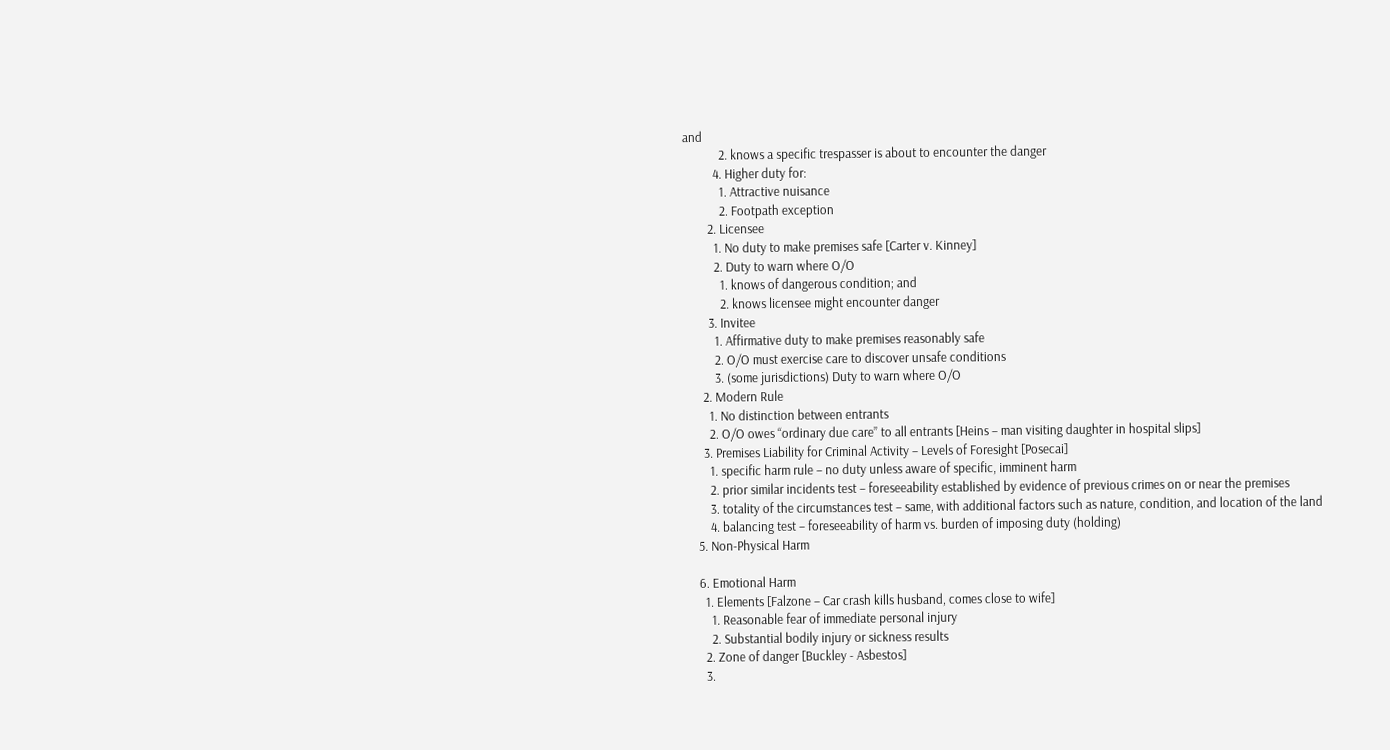and
            2. knows a specific trespasser is about to encounter the danger
          4. Higher duty for:
            1. Attractive nuisance
            2. Footpath exception
        2. Licensee
          1. No duty to make premises safe [Carter v. Kinney]
          2. Duty to warn where O/O
            1. knows of dangerous condition; and
            2. knows licensee might encounter danger
        3. Invitee
          1. Affirmative duty to make premises reasonably safe
          2. O/O must exercise care to discover unsafe conditions
          3. (some jurisdictions) Duty to warn where O/O
      2. Modern Rule
        1. No distinction between entrants
        2. O/O owes “ordinary due care” to all entrants [Heins – man visiting daughter in hospital slips]
      3. Premises Liability for Criminal Activity – Levels of Foresight [Posecai]
        1. specific harm rule – no duty unless aware of specific, imminent harm
        2. prior similar incidents test – foreseeability established by evidence of previous crimes on or near the premises
        3. totality of the circumstances test – same, with additional factors such as nature, condition, and location of the land
        4. balancing test – foreseeability of harm vs. burden of imposing duty (holding)
    5. Non-Physical Harm

    6. Emotional Harm
      1. Elements [Falzone – Car crash kills husband, comes close to wife]
        1. Reasonable fear of immediate personal injury
        2. Substantial bodily injury or sickness results
      2. Zone of danger [Buckley - Asbestos]
      3.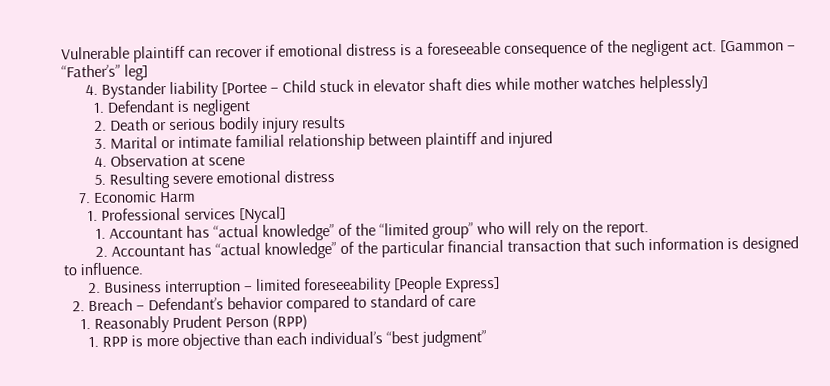Vulnerable plaintiff can recover if emotional distress is a foreseeable consequence of the negligent act. [Gammon – “Father’s” leg]
      4. Bystander liability [Portee – Child stuck in elevator shaft dies while mother watches helplessly]
        1. Defendant is negligent
        2. Death or serious bodily injury results
        3. Marital or intimate familial relationship between plaintiff and injured
        4. Observation at scene
        5. Resulting severe emotional distress
    7. Economic Harm
      1. Professional services [Nycal]
        1. Accountant has “actual knowledge” of the “limited group” who will rely on the report.
        2. Accountant has “actual knowledge” of the particular financial transaction that such information is designed to influence.
      2. Business interruption – limited foreseeability [People Express]
  2. Breach – Defendant’s behavior compared to standard of care
    1. Reasonably Prudent Person (RPP)
      1. RPP is more objective than each individual’s “best judgment”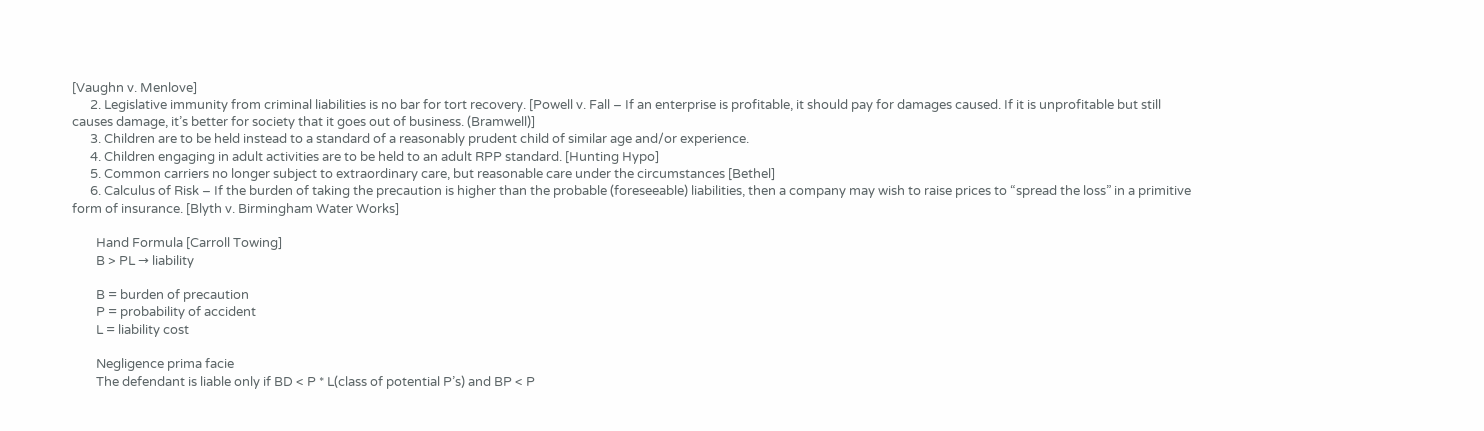[Vaughn v. Menlove]
      2. Legislative immunity from criminal liabilities is no bar for tort recovery. [Powell v. Fall – If an enterprise is profitable, it should pay for damages caused. If it is unprofitable but still causes damage, it’s better for society that it goes out of business. (Bramwell)]
      3. Children are to be held instead to a standard of a reasonably prudent child of similar age and/or experience.
      4. Children engaging in adult activities are to be held to an adult RPP standard. [Hunting Hypo]
      5. Common carriers no longer subject to extraordinary care, but reasonable care under the circumstances [Bethel]
      6. Calculus of Risk – If the burden of taking the precaution is higher than the probable (foreseeable) liabilities, then a company may wish to raise prices to “spread the loss” in a primitive form of insurance. [Blyth v. Birmingham Water Works]

        Hand Formula [Carroll Towing]
        B > PL → liability

        B = burden of precaution
        P = probability of accident
        L = liability cost

        Negligence prima facie
        The defendant is liable only if BD < P * L(class of potential P’s) and BP < P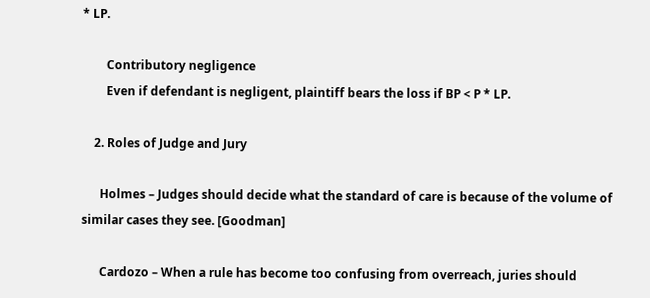* LP.

        Contributory negligence
        Even if defendant is negligent, plaintiff bears the loss if BP < P * LP.

    2. Roles of Judge and Jury

      Holmes – Judges should decide what the standard of care is because of the volume of similar cases they see. [Goodman]

      Cardozo – When a rule has become too confusing from overreach, juries should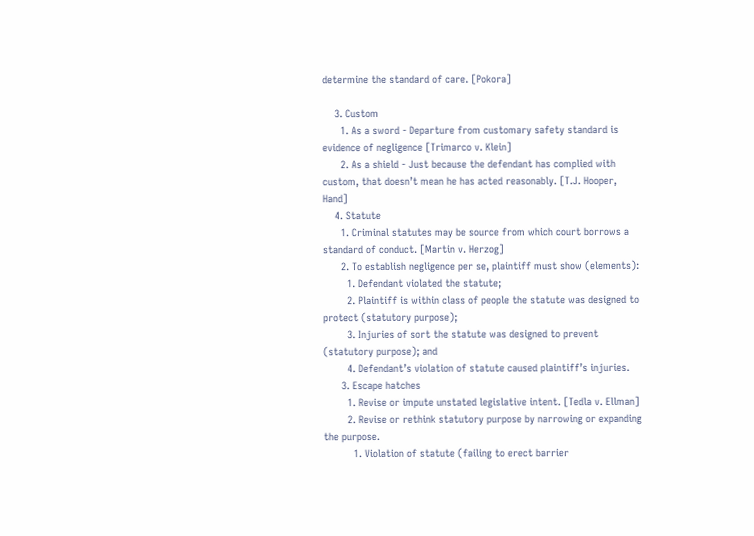determine the standard of care. [Pokora]

    3. Custom
      1. As a sword - Departure from customary safety standard is evidence of negligence [Trimarco v. Klein]
      2. As a shield - Just because the defendant has complied with custom, that doesn’t mean he has acted reasonably. [T.J. Hooper, Hand]
    4. Statute
      1. Criminal statutes may be source from which court borrows a standard of conduct. [Martin v. Herzog]
      2. To establish negligence per se, plaintiff must show (elements):
        1. Defendant violated the statute;
        2. Plaintiff is within class of people the statute was designed to protect (statutory purpose);
        3. Injuries of sort the statute was designed to prevent (statutory purpose); and
        4. Defendant’s violation of statute caused plaintiff’s injuries.
      3. Escape hatches
        1. Revise or impute unstated legislative intent. [Tedla v. Ellman]
        2. Revise or rethink statutory purpose by narrowing or expanding the purpose.
          1. Violation of statute (failing to erect barrier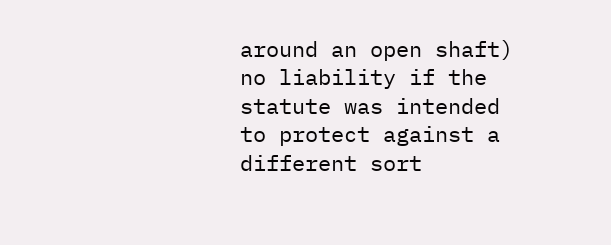around an open shaft) no liability if the statute was intended to protect against a different sort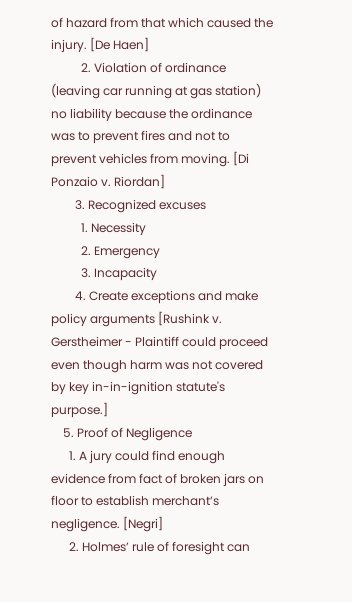of hazard from that which caused the injury. [De Haen]
          2. Violation of ordinance (leaving car running at gas station) no liability because the ordinance was to prevent fires and not to prevent vehicles from moving. [Di Ponzaio v. Riordan]
        3. Recognized excuses
          1. Necessity
          2. Emergency
          3. Incapacity
        4. Create exceptions and make policy arguments [Rushink v. Gerstheimer - Plaintiff could proceed even though harm was not covered by key in-in-ignition statute's purpose.]
    5. Proof of Negligence
      1. A jury could find enough evidence from fact of broken jars on floor to establish merchant’s negligence. [Negri]
      2. Holmes’ rule of foresight can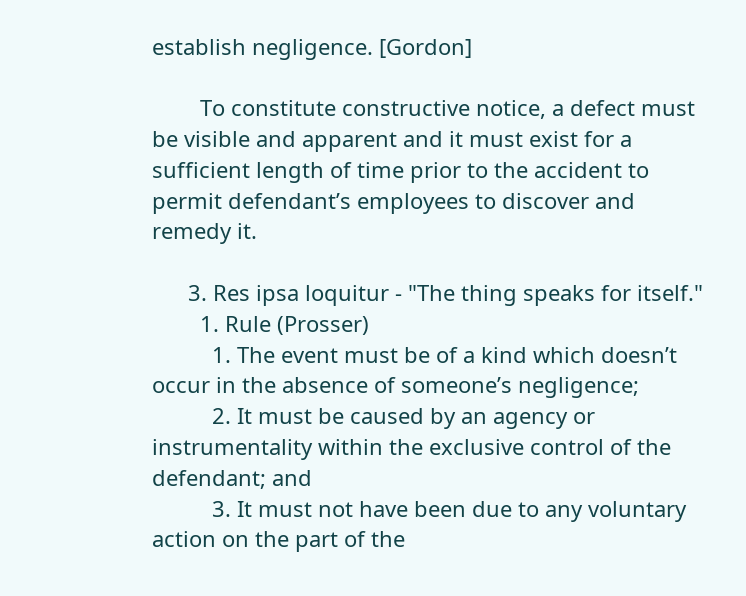establish negligence. [Gordon]

        To constitute constructive notice, a defect must be visible and apparent and it must exist for a sufficient length of time prior to the accident to permit defendant’s employees to discover and remedy it.

      3. Res ipsa loquitur - "The thing speaks for itself."
        1. Rule (Prosser)
          1. The event must be of a kind which doesn’t occur in the absence of someone’s negligence;
          2. It must be caused by an agency or instrumentality within the exclusive control of the defendant; and
          3. It must not have been due to any voluntary action on the part of the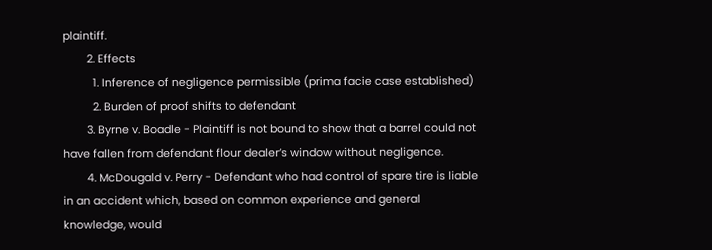plaintiff.
        2. Effects
          1. Inference of negligence permissible (prima facie case established)
          2. Burden of proof shifts to defendant
        3. Byrne v. Boadle - Plaintiff is not bound to show that a barrel could not have fallen from defendant flour dealer’s window without negligence.
        4. McDougald v. Perry - Defendant who had control of spare tire is liable in an accident which, based on common experience and general knowledge, would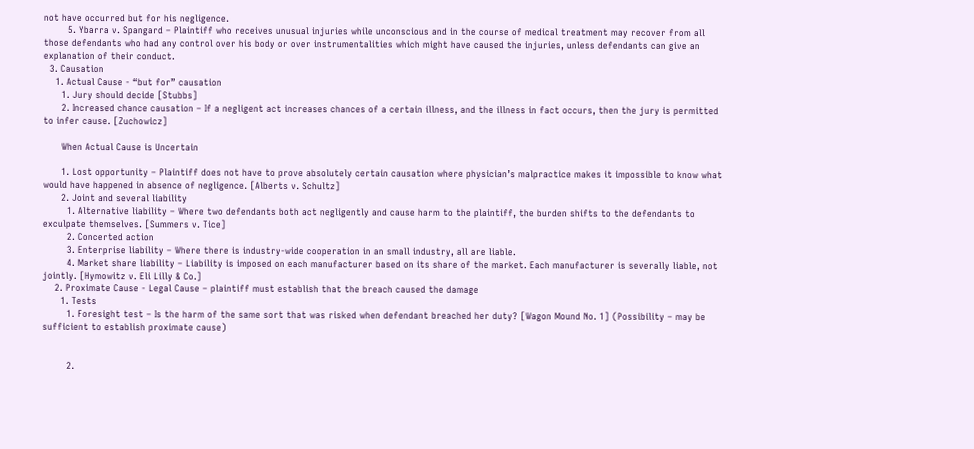not have occurred but for his negligence.
        5. Ybarra v. Spangard – Plaintiff who receives unusual injuries while unconscious and in the course of medical treatment may recover from all those defendants who had any control over his body or over instrumentalities which might have caused the injuries, unless defendants can give an explanation of their conduct.
  3. Causation
    1. Actual Cause - “but for” causation
      1. Jury should decide [Stubbs]
      2. Increased chance causation – If a negligent act increases chances of a certain illness, and the illness in fact occurs, then the jury is permitted to infer cause. [Zuchowicz]

      When Actual Cause is Uncertain

      1. Lost opportunity – Plaintiff does not have to prove absolutely certain causation where physician’s malpractice makes it impossible to know what would have happened in absence of negligence. [Alberts v. Schultz]
      2. Joint and several liability
        1. Alternative liability – Where two defendants both act negligently and cause harm to the plaintiff, the burden shifts to the defendants to exculpate themselves. [Summers v. Tice]
        2. Concerted action
        3. Enterprise liability – Where there is industry-wide cooperation in an small industry, all are liable.
        4. Market share liability – Liability is imposed on each manufacturer based on its share of the market. Each manufacturer is severally liable, not jointly. [Hymowitz v. Eli Lilly & Co.]
    2. Proximate Cause - Legal Cause – plaintiff must establish that the breach caused the damage
      1. Tests
        1. Foresight test – Is the harm of the same sort that was risked when defendant breached her duty? [Wagon Mound No. 1] (Possibility – may be sufficient to establish proximate cause)


        2.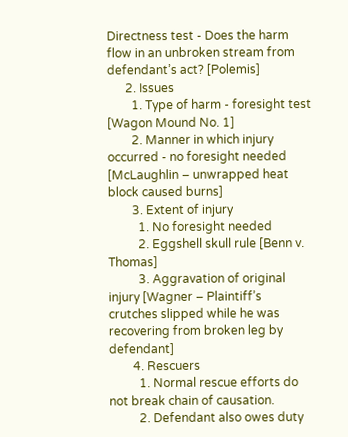Directness test - Does the harm flow in an unbroken stream from defendant’s act? [Polemis]
      2. Issues
        1. Type of harm - foresight test [Wagon Mound No. 1]
        2. Manner in which injury occurred - no foresight needed [McLaughlin – unwrapped heat block caused burns]
        3. Extent of injury
          1. No foresight needed
          2. Eggshell skull rule [Benn v. Thomas]
          3. Aggravation of original injury [Wagner – Plaintiff’s crutches slipped while he was recovering from broken leg by defendant]
        4. Rescuers
          1. Normal rescue efforts do not break chain of causation.
          2. Defendant also owes duty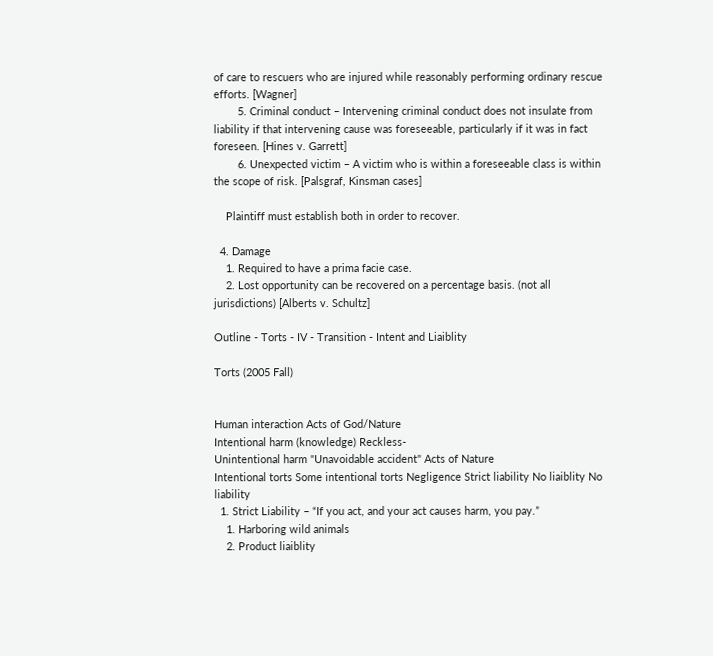of care to rescuers who are injured while reasonably performing ordinary rescue efforts. [Wagner]
        5. Criminal conduct – Intervening criminal conduct does not insulate from liability if that intervening cause was foreseeable, particularly if it was in fact foreseen. [Hines v. Garrett]
        6. Unexpected victim – A victim who is within a foreseeable class is within the scope of risk. [Palsgraf, Kinsman cases]

    Plaintiff must establish both in order to recover.

  4. Damage
    1. Required to have a prima facie case.
    2. Lost opportunity can be recovered on a percentage basis. (not all jurisdictions) [Alberts v. Schultz]

Outline - Torts - IV - Transition - Intent and Liaiblity

Torts (2005 Fall)


Human interaction Acts of God/Nature
Intentional harm (knowledge) Reckless-
Unintentional harm "Unavoidable accident" Acts of Nature
Intentional torts Some intentional torts Negligence Strict liability No liaiblity No liability
  1. Strict Liability – “If you act, and your act causes harm, you pay.”
    1. Harboring wild animals
    2. Product liaiblity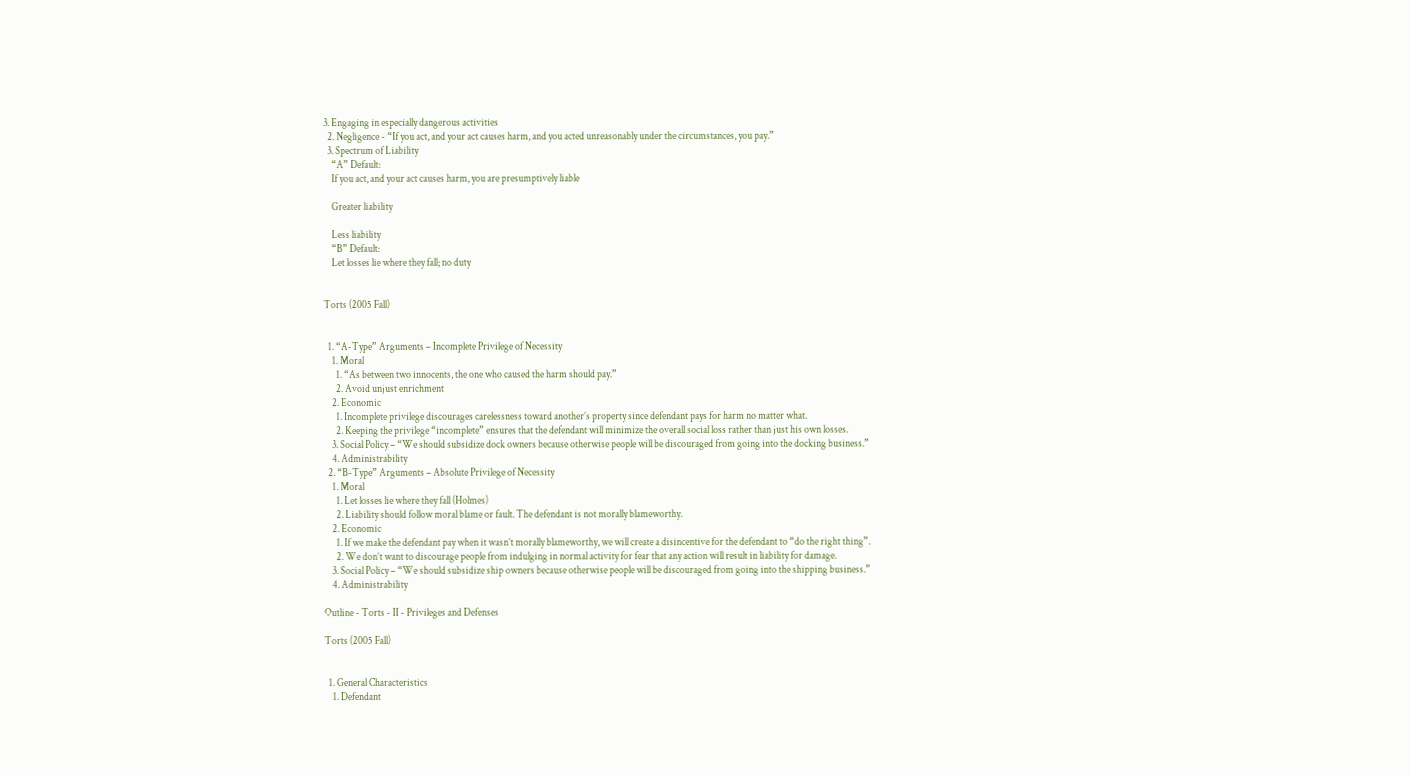3. Engaging in especially dangerous activities
  2. Negligence - “If you act, and your act causes harm, and you acted unreasonably under the circumstances, you pay.”
  3. Spectrum of Liability
    “A” Default:
    If you act, and your act causes harm, you are presumptively liable

    Greater liability

    Less liability
    “B” Default:
    Let losses lie where they fall; no duty


Torts (2005 Fall)


  1. “A-Type” Arguments – Incomplete Privilege of Necessity
    1. Moral
      1. “As between two innocents, the one who caused the harm should pay.”
      2. Avoid unjust enrichment
    2. Economic
      1. Incomplete privilege discourages carelessness toward another’s property since defendant pays for harm no matter what.
      2. Keeping the privilege “incomplete” ensures that the defendant will minimize the overall social loss rather than just his own losses.
    3. Social Policy – “We should subsidize dock owners because otherwise people will be discouraged from going into the docking business.”
    4. Administrability
  2. “B-Type” Arguments – Absolute Privilege of Necessity
    1. Moral
      1. Let losses lie where they fall (Holmes)
      2. Liability should follow moral blame or fault. The defendant is not morally blameworthy.
    2. Economic
      1. If we make the defendant pay when it wasn’t morally blameworthy, we will create a disincentive for the defendant to “do the right thing”.
      2. We don’t want to discourage people from indulging in normal activity for fear that any action will result in liability for damage.
    3. Social Policy – “We should subsidize ship owners because otherwise people will be discouraged from going into the shipping business.”
    4. Administrability

Outline - Torts - II - Privileges and Defenses

Torts (2005 Fall)


  1. General Characteristics
    1. Defendant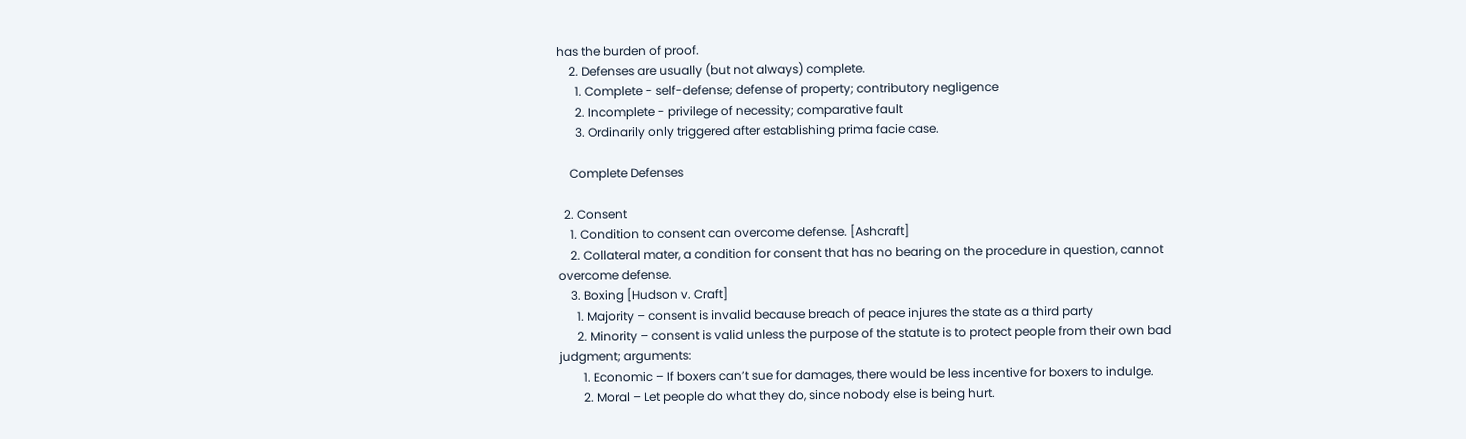has the burden of proof.
    2. Defenses are usually (but not always) complete.
      1. Complete - self-defense; defense of property; contributory negligence
      2. Incomplete - privilege of necessity; comparative fault
      3. Ordinarily only triggered after establishing prima facie case.

    Complete Defenses

  2. Consent
    1. Condition to consent can overcome defense. [Ashcraft]
    2. Collateral mater, a condition for consent that has no bearing on the procedure in question, cannot overcome defense.
    3. Boxing [Hudson v. Craft]
      1. Majority – consent is invalid because breach of peace injures the state as a third party
      2. Minority – consent is valid unless the purpose of the statute is to protect people from their own bad judgment; arguments:
        1. Economic – If boxers can’t sue for damages, there would be less incentive for boxers to indulge.
        2. Moral – Let people do what they do, since nobody else is being hurt.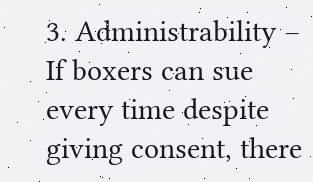3. Administrability – If boxers can sue every time despite giving consent, there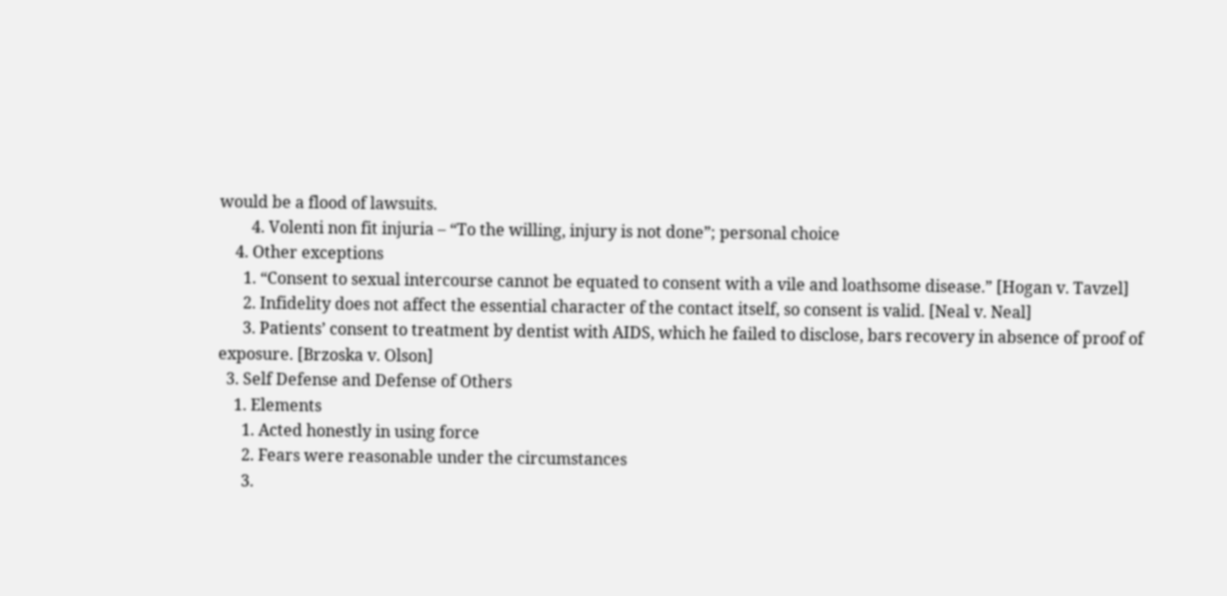would be a flood of lawsuits.
        4. Volenti non fit injuria – “To the willing, injury is not done”; personal choice
    4. Other exceptions
      1. “Consent to sexual intercourse cannot be equated to consent with a vile and loathsome disease.” [Hogan v. Tavzel]
      2. Infidelity does not affect the essential character of the contact itself, so consent is valid. [Neal v. Neal]
      3. Patients’ consent to treatment by dentist with AIDS, which he failed to disclose, bars recovery in absence of proof of exposure. [Brzoska v. Olson]
  3. Self Defense and Defense of Others
    1. Elements
      1. Acted honestly in using force
      2. Fears were reasonable under the circumstances
      3.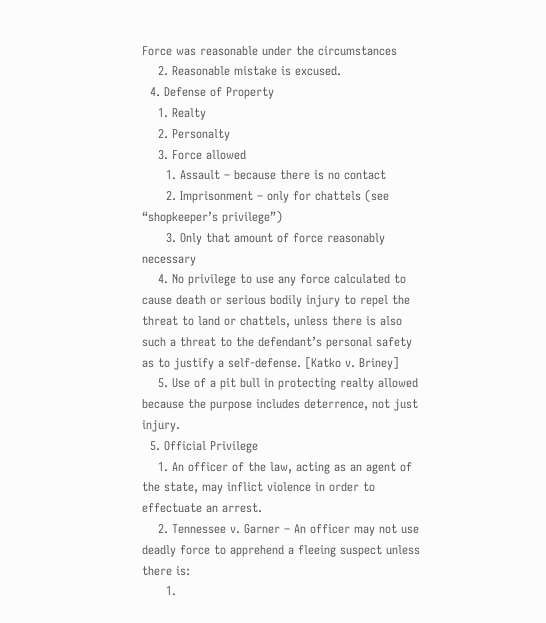Force was reasonable under the circumstances
    2. Reasonable mistake is excused.
  4. Defense of Property
    1. Realty
    2. Personalty
    3. Force allowed
      1. Assault – because there is no contact
      2. Imprisonment – only for chattels (see “shopkeeper’s privilege”)
      3. Only that amount of force reasonably necessary
    4. No privilege to use any force calculated to cause death or serious bodily injury to repel the threat to land or chattels, unless there is also such a threat to the defendant’s personal safety as to justify a self-defense. [Katko v. Briney]
    5. Use of a pit bull in protecting realty allowed because the purpose includes deterrence, not just injury.
  5. Official Privilege
    1. An officer of the law, acting as an agent of the state, may inflict violence in order to effectuate an arrest.
    2. Tennessee v. Garner – An officer may not use deadly force to apprehend a fleeing suspect unless there is:
      1.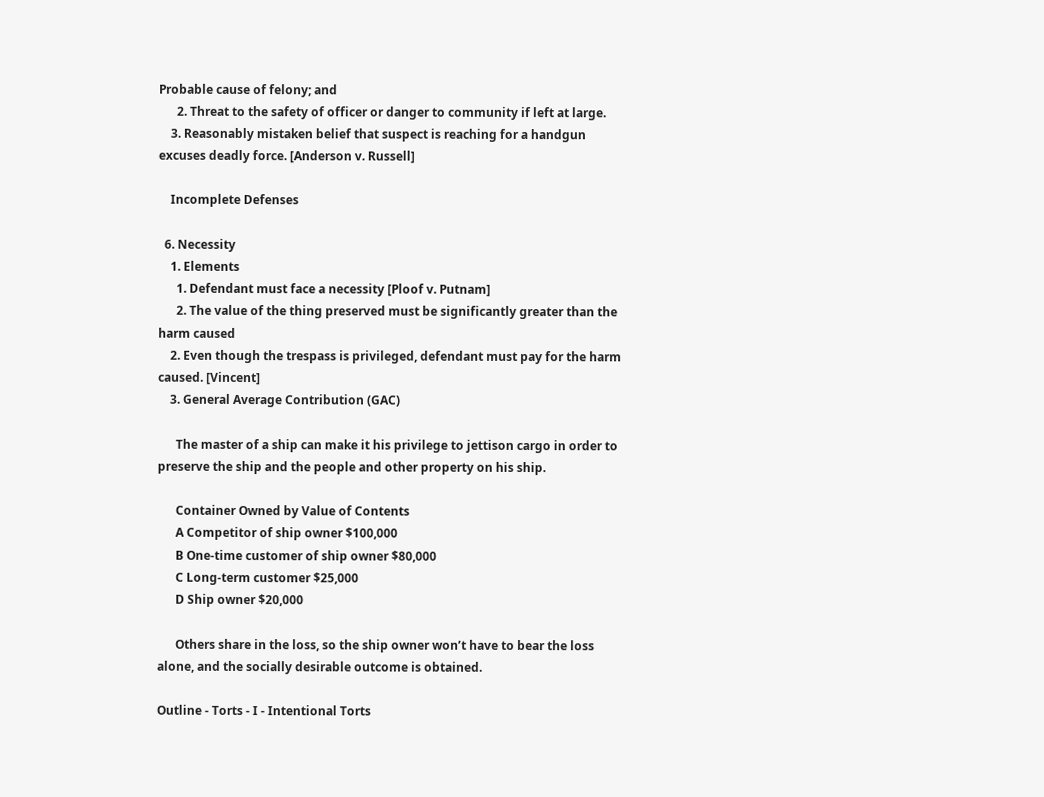Probable cause of felony; and
      2. Threat to the safety of officer or danger to community if left at large.
    3. Reasonably mistaken belief that suspect is reaching for a handgun excuses deadly force. [Anderson v. Russell]

    Incomplete Defenses

  6. Necessity
    1. Elements
      1. Defendant must face a necessity [Ploof v. Putnam]
      2. The value of the thing preserved must be significantly greater than the harm caused
    2. Even though the trespass is privileged, defendant must pay for the harm caused. [Vincent]
    3. General Average Contribution (GAC)

      The master of a ship can make it his privilege to jettison cargo in order to preserve the ship and the people and other property on his ship.

      Container Owned by Value of Contents
      A Competitor of ship owner $100,000
      B One-time customer of ship owner $80,000
      C Long-term customer $25,000
      D Ship owner $20,000

      Others share in the loss, so the ship owner won’t have to bear the loss alone, and the socially desirable outcome is obtained.

Outline - Torts - I - Intentional Torts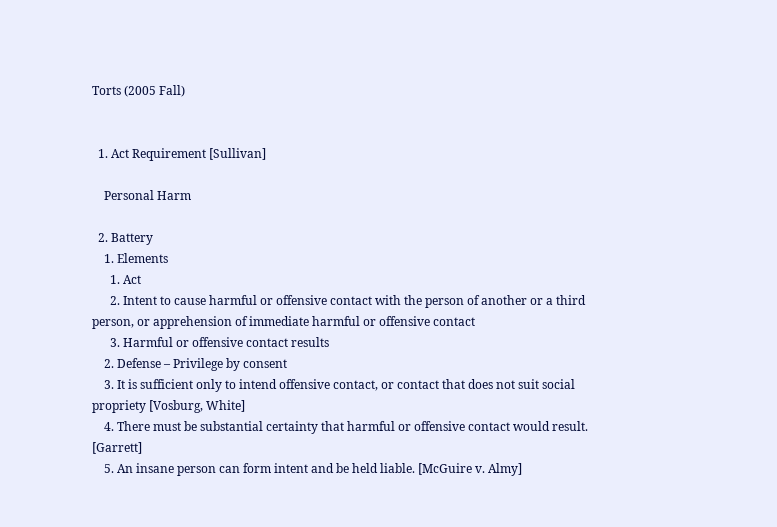Torts (2005 Fall)


  1. Act Requirement [Sullivan]

    Personal Harm

  2. Battery
    1. Elements
      1. Act
      2. Intent to cause harmful or offensive contact with the person of another or a third person, or apprehension of immediate harmful or offensive contact
      3. Harmful or offensive contact results
    2. Defense – Privilege by consent
    3. It is sufficient only to intend offensive contact, or contact that does not suit social propriety [Vosburg, White]
    4. There must be substantial certainty that harmful or offensive contact would result. [Garrett]
    5. An insane person can form intent and be held liable. [McGuire v. Almy]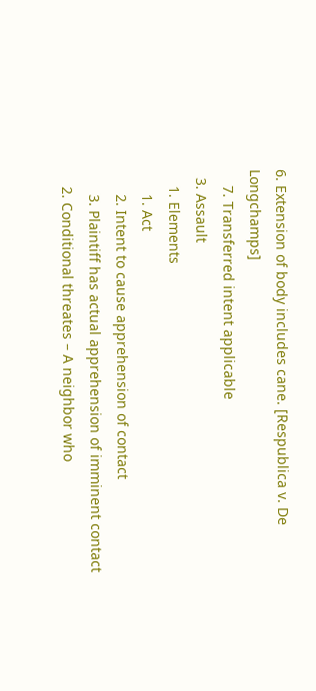6. Extension of body includes cane. [Respublica v. De Longchamps]
    7. Transferred intent applicable
  3. Assault
    1. Elements
      1. Act
      2. Intent to cause apprehension of contact
      3. Plaintiff has actual apprehension of imminent contact
    2. Conditional threates – A neighbor who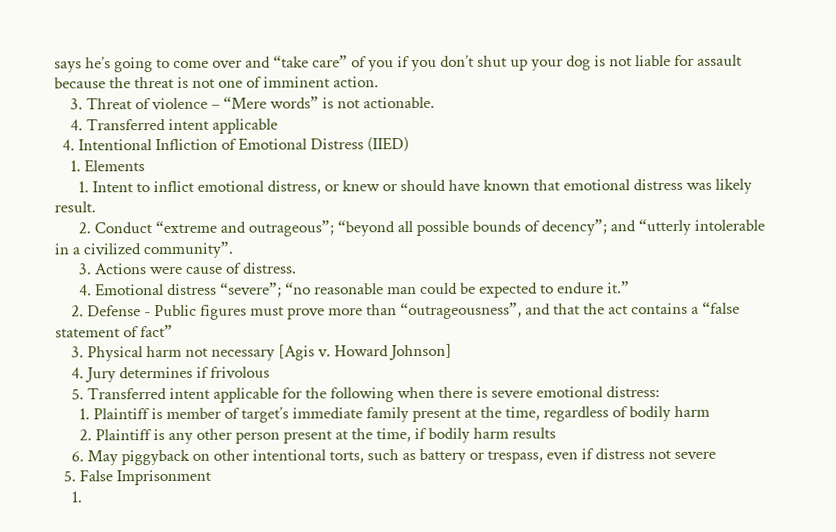says he’s going to come over and “take care” of you if you don’t shut up your dog is not liable for assault because the threat is not one of imminent action.
    3. Threat of violence – “Mere words” is not actionable.
    4. Transferred intent applicable
  4. Intentional Infliction of Emotional Distress (IIED)
    1. Elements
      1. Intent to inflict emotional distress, or knew or should have known that emotional distress was likely result.
      2. Conduct “extreme and outrageous”; “beyond all possible bounds of decency”; and “utterly intolerable in a civilized community”.
      3. Actions were cause of distress.
      4. Emotional distress “severe”; “no reasonable man could be expected to endure it.”
    2. Defense - Public figures must prove more than “outrageousness”, and that the act contains a “false statement of fact”
    3. Physical harm not necessary [Agis v. Howard Johnson]
    4. Jury determines if frivolous
    5. Transferred intent applicable for the following when there is severe emotional distress:
      1. Plaintiff is member of target’s immediate family present at the time, regardless of bodily harm
      2. Plaintiff is any other person present at the time, if bodily harm results
    6. May piggyback on other intentional torts, such as battery or trespass, even if distress not severe
  5. False Imprisonment
    1.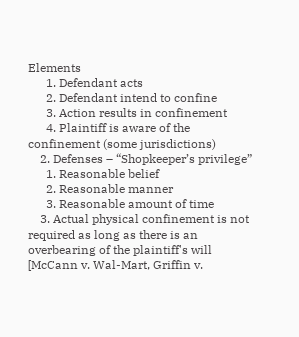Elements
      1. Defendant acts
      2. Defendant intend to confine
      3. Action results in confinement
      4. Plaintiff is aware of the confinement (some jurisdictions)
    2. Defenses – “Shopkeeper’s privilege”
      1. Reasonable belief
      2. Reasonable manner
      3. Reasonable amount of time
    3. Actual physical confinement is not required as long as there is an overbearing of the plaintiff's will [McCann v. Wal-Mart, Griffin v.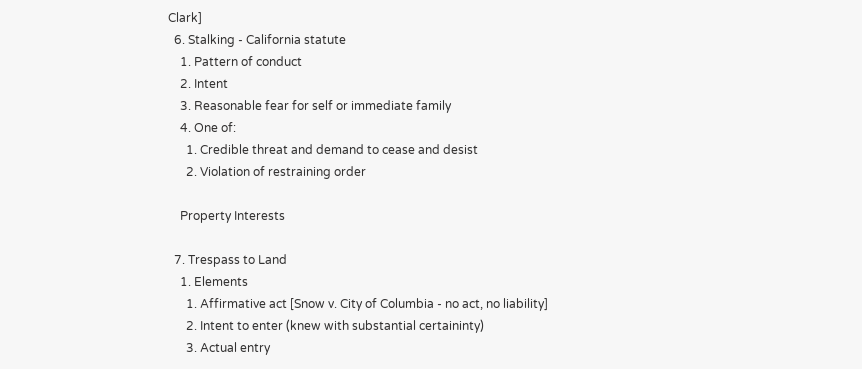Clark]
  6. Stalking - California statute
    1. Pattern of conduct
    2. Intent
    3. Reasonable fear for self or immediate family
    4. One of:
      1. Credible threat and demand to cease and desist
      2. Violation of restraining order

    Property Interests

  7. Trespass to Land
    1. Elements
      1. Affirmative act [Snow v. City of Columbia - no act, no liability]
      2. Intent to enter (knew with substantial certaininty)
      3. Actual entry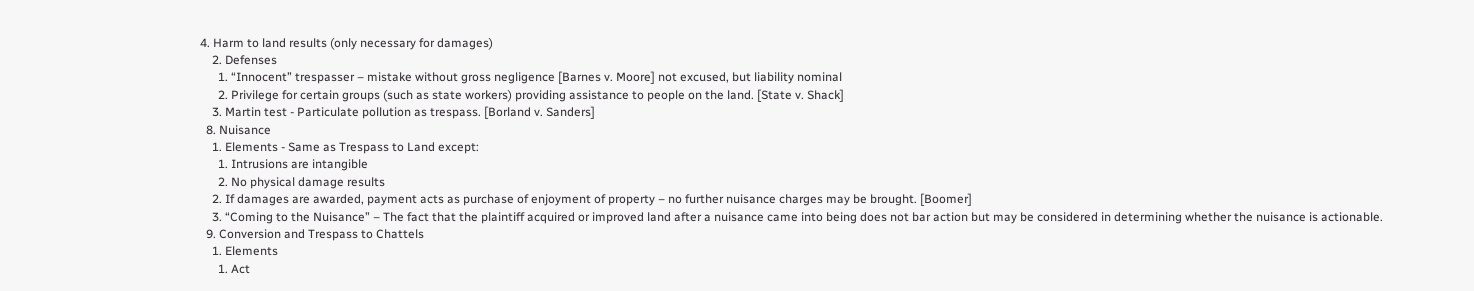4. Harm to land results (only necessary for damages)
    2. Defenses
      1. “Innocent” trespasser – mistake without gross negligence [Barnes v. Moore] not excused, but liability nominal
      2. Privilege for certain groups (such as state workers) providing assistance to people on the land. [State v. Shack]
    3. Martin test - Particulate pollution as trespass. [Borland v. Sanders]
  8. Nuisance
    1. Elements - Same as Trespass to Land except:
      1. Intrusions are intangible
      2. No physical damage results
    2. If damages are awarded, payment acts as purchase of enjoyment of property – no further nuisance charges may be brought. [Boomer]
    3. “Coming to the Nuisance” – The fact that the plaintiff acquired or improved land after a nuisance came into being does not bar action but may be considered in determining whether the nuisance is actionable.
  9. Conversion and Trespass to Chattels
    1. Elements
      1. Act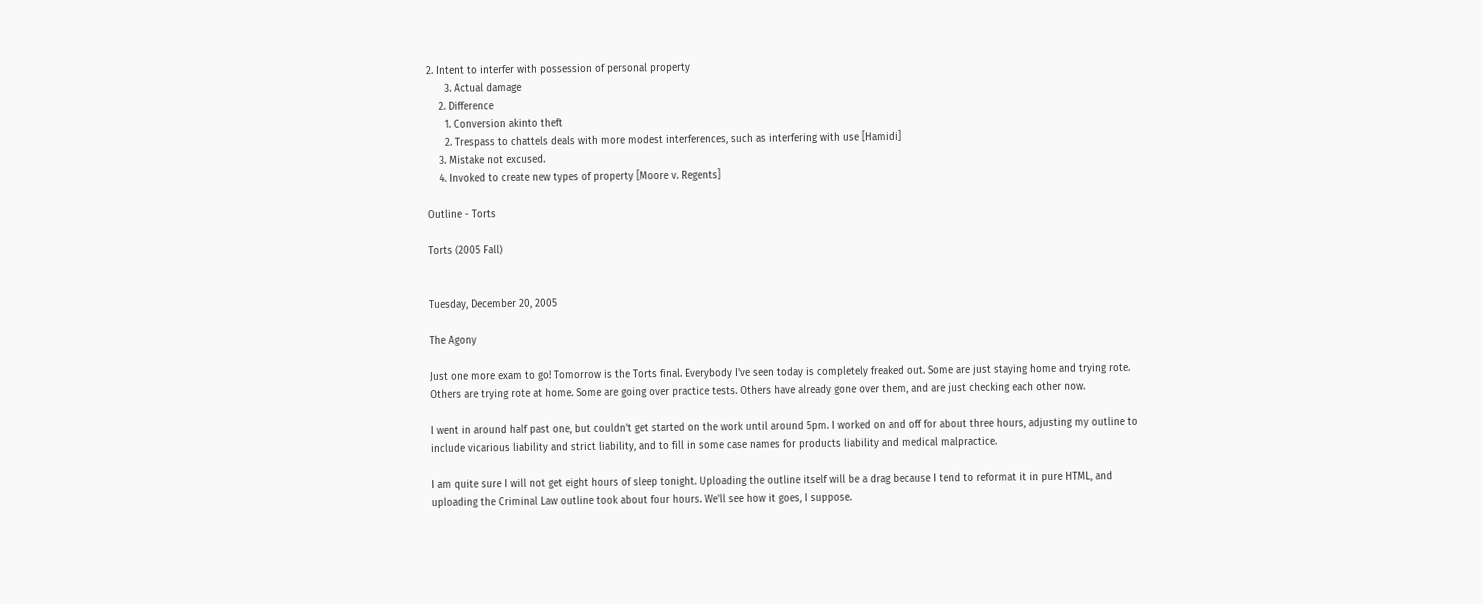2. Intent to interfer with possession of personal property
      3. Actual damage
    2. Difference
      1. Conversion akinto theft
      2. Trespass to chattels deals with more modest interferences, such as interfering with use [Hamidi]
    3. Mistake not excused.
    4. Invoked to create new types of property [Moore v. Regents]

Outline - Torts

Torts (2005 Fall)


Tuesday, December 20, 2005

The Agony

Just one more exam to go! Tomorrow is the Torts final. Everybody I've seen today is completely freaked out. Some are just staying home and trying rote. Others are trying rote at home. Some are going over practice tests. Others have already gone over them, and are just checking each other now.

I went in around half past one, but couldn't get started on the work until around 5pm. I worked on and off for about three hours, adjusting my outline to include vicarious liability and strict liability, and to fill in some case names for products liability and medical malpractice.

I am quite sure I will not get eight hours of sleep tonight. Uploading the outline itself will be a drag because I tend to reformat it in pure HTML, and uploading the Criminal Law outline took about four hours. We'll see how it goes, I suppose.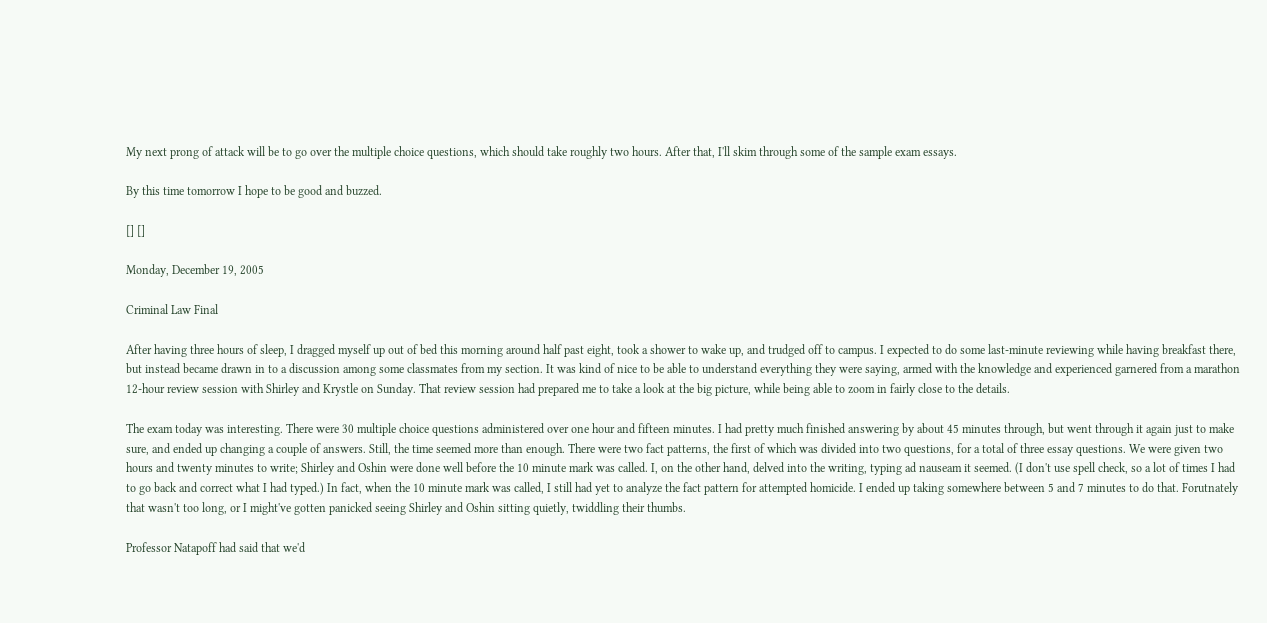My next prong of attack will be to go over the multiple choice questions, which should take roughly two hours. After that, I'll skim through some of the sample exam essays.

By this time tomorrow I hope to be good and buzzed.

[] []

Monday, December 19, 2005

Criminal Law Final

After having three hours of sleep, I dragged myself up out of bed this morning around half past eight, took a shower to wake up, and trudged off to campus. I expected to do some last-minute reviewing while having breakfast there, but instead became drawn in to a discussion among some classmates from my section. It was kind of nice to be able to understand everything they were saying, armed with the knowledge and experienced garnered from a marathon 12-hour review session with Shirley and Krystle on Sunday. That review session had prepared me to take a look at the big picture, while being able to zoom in fairly close to the details.

The exam today was interesting. There were 30 multiple choice questions administered over one hour and fifteen minutes. I had pretty much finished answering by about 45 minutes through, but went through it again just to make sure, and ended up changing a couple of answers. Still, the time seemed more than enough. There were two fact patterns, the first of which was divided into two questions, for a total of three essay questions. We were given two hours and twenty minutes to write; Shirley and Oshin were done well before the 10 minute mark was called. I, on the other hand, delved into the writing, typing ad nauseam it seemed. (I don't use spell check, so a lot of times I had to go back and correct what I had typed.) In fact, when the 10 minute mark was called, I still had yet to analyze the fact pattern for attempted homicide. I ended up taking somewhere between 5 and 7 minutes to do that. Forutnately that wasn't too long, or I might've gotten panicked seeing Shirley and Oshin sitting quietly, twiddling their thumbs.

Professor Natapoff had said that we'd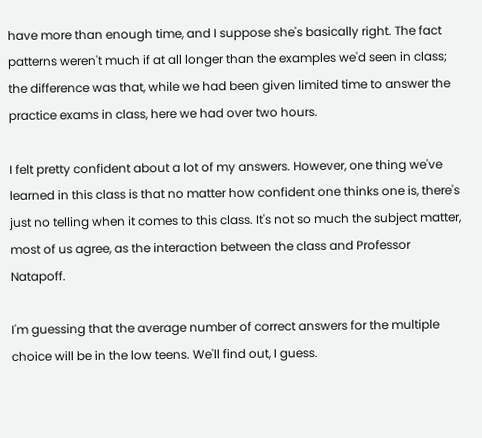have more than enough time, and I suppose she's basically right. The fact patterns weren't much if at all longer than the examples we'd seen in class; the difference was that, while we had been given limited time to answer the practice exams in class, here we had over two hours.

I felt pretty confident about a lot of my answers. However, one thing we've learned in this class is that no matter how confident one thinks one is, there's just no telling when it comes to this class. It's not so much the subject matter, most of us agree, as the interaction between the class and Professor Natapoff.

I'm guessing that the average number of correct answers for the multiple choice will be in the low teens. We'll find out, I guess.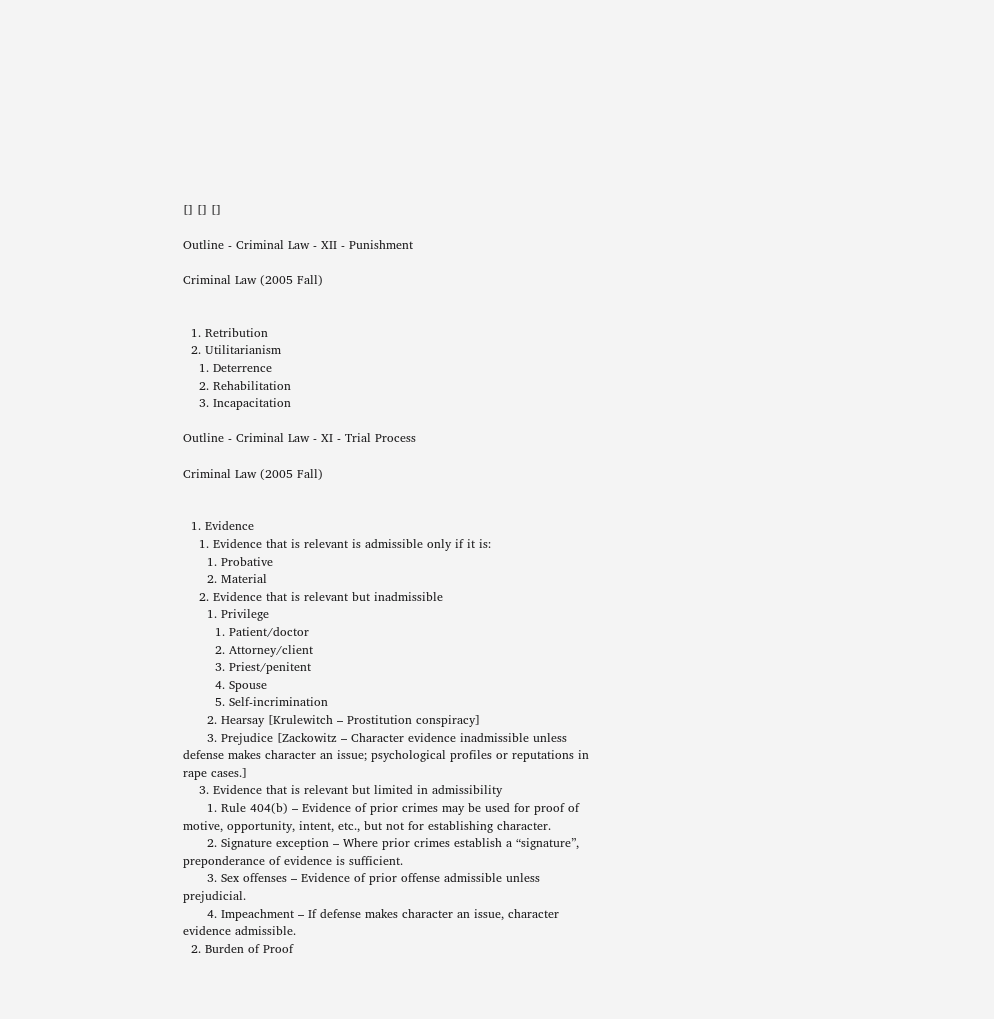[] [] []

Outline - Criminal Law - XII - Punishment

Criminal Law (2005 Fall)


  1. Retribution
  2. Utilitarianism
    1. Deterrence
    2. Rehabilitation
    3. Incapacitation

Outline - Criminal Law - XI - Trial Process

Criminal Law (2005 Fall)


  1. Evidence
    1. Evidence that is relevant is admissible only if it is:
      1. Probative
      2. Material
    2. Evidence that is relevant but inadmissible
      1. Privilege
        1. Patient/doctor
        2. Attorney/client
        3. Priest/penitent
        4. Spouse
        5. Self-incrimination
      2. Hearsay [Krulewitch – Prostitution conspiracy]
      3. Prejudice [Zackowitz – Character evidence inadmissible unless defense makes character an issue; psychological profiles or reputations in rape cases.]
    3. Evidence that is relevant but limited in admissibility
      1. Rule 404(b) – Evidence of prior crimes may be used for proof of motive, opportunity, intent, etc., but not for establishing character.
      2. Signature exception – Where prior crimes establish a “signature”, preponderance of evidence is sufficient.
      3. Sex offenses – Evidence of prior offense admissible unless prejudicial.
      4. Impeachment – If defense makes character an issue, character evidence admissible.
  2. Burden of Proof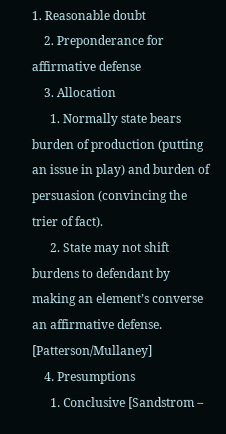1. Reasonable doubt
    2. Preponderance for affirmative defense
    3. Allocation
      1. Normally state bears burden of production (putting an issue in play) and burden of persuasion (convincing the trier of fact).
      2. State may not shift burdens to defendant by making an element’s converse an affirmative defense. [Patterson/Mullaney]
    4. Presumptions
      1. Conclusive [Sandstrom –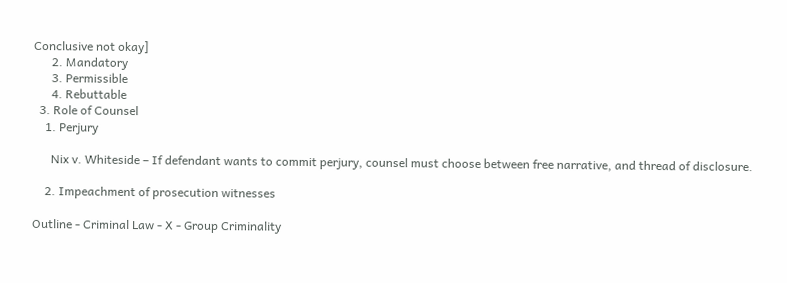Conclusive not okay]
      2. Mandatory
      3. Permissible
      4. Rebuttable
  3. Role of Counsel
    1. Perjury

      Nix v. Whiteside – If defendant wants to commit perjury, counsel must choose between free narrative, and thread of disclosure.

    2. Impeachment of prosecution witnesses

Outline - Criminal Law - X - Group Criminality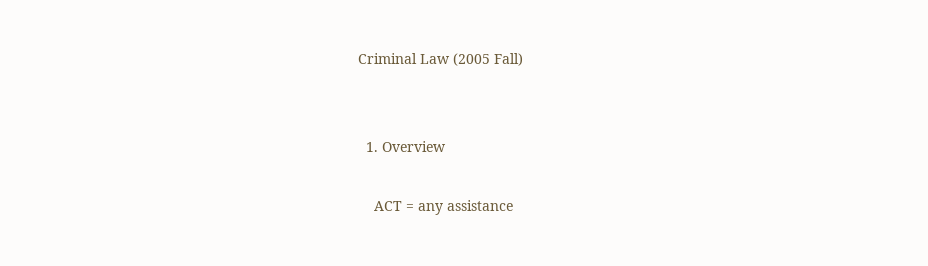Criminal Law (2005 Fall)


  1. Overview

    ACT = any assistance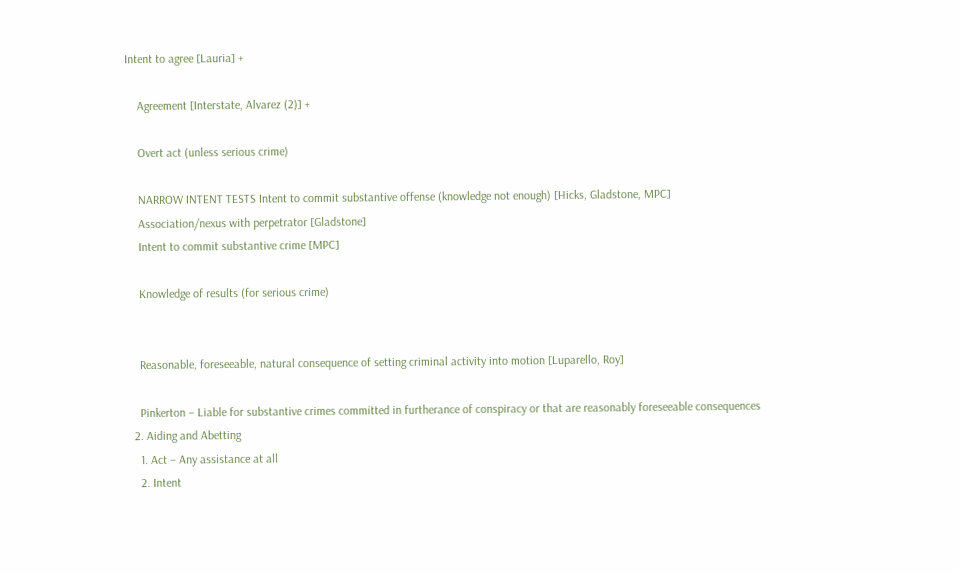Intent to agree [Lauria] +

    Agreement [Interstate, Alvarez (2)] +

    Overt act (unless serious crime)

    NARROW INTENT TESTS Intent to commit substantive offense (knowledge not enough) [Hicks, Gladstone, MPC]
    Association/nexus with perpetrator [Gladstone]
    Intent to commit substantive crime [MPC]

    Knowledge of results (for serious crime)


    Reasonable, foreseeable, natural consequence of setting criminal activity into motion [Luparello, Roy]

    Pinkerton – Liable for substantive crimes committed in furtherance of conspiracy or that are reasonably foreseeable consequences
  2. Aiding and Abetting
    1. Act – Any assistance at all
    2. Intent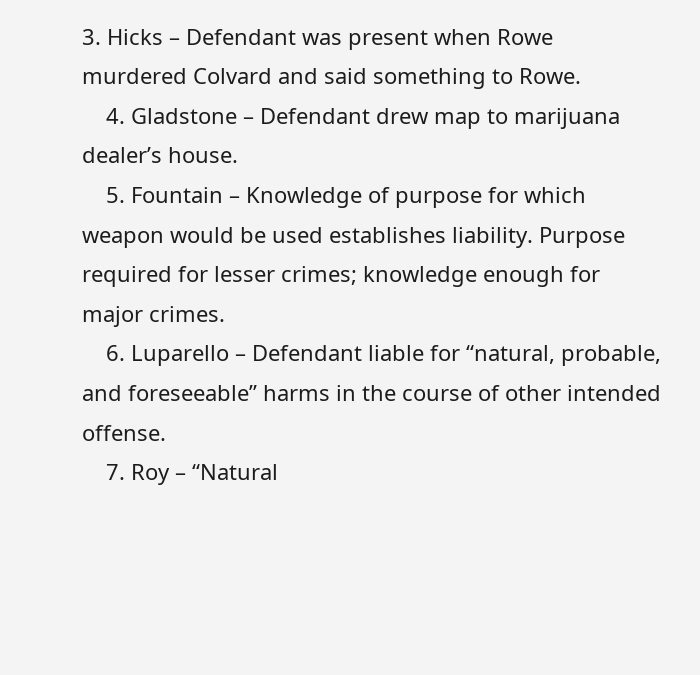3. Hicks – Defendant was present when Rowe murdered Colvard and said something to Rowe.
    4. Gladstone – Defendant drew map to marijuana dealer’s house.
    5. Fountain – Knowledge of purpose for which weapon would be used establishes liability. Purpose required for lesser crimes; knowledge enough for major crimes.
    6. Luparello – Defendant liable for “natural, probable, and foreseeable” harms in the course of other intended offense.
    7. Roy – “Natural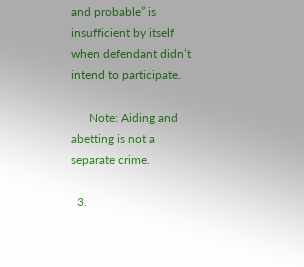and probable” is insufficient by itself when defendant didn’t intend to participate.

      Note: Aiding and abetting is not a separate crime.

  3.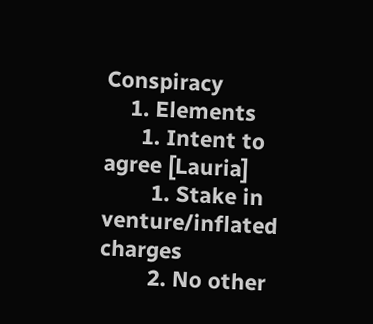Conspiracy
    1. Elements
      1. Intent to agree [Lauria]
        1. Stake in venture/inflated charges
        2. No other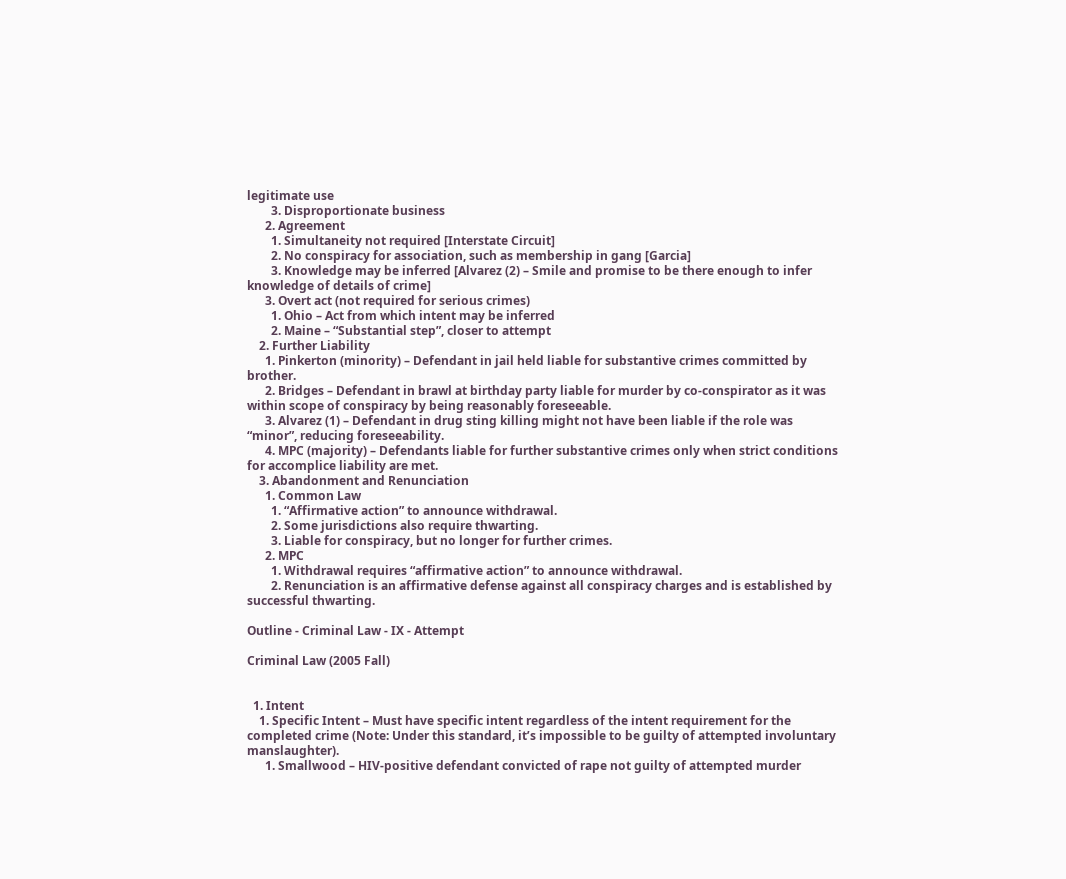legitimate use
        3. Disproportionate business
      2. Agreement
        1. Simultaneity not required [Interstate Circuit]
        2. No conspiracy for association, such as membership in gang [Garcia]
        3. Knowledge may be inferred [Alvarez (2) – Smile and promise to be there enough to infer knowledge of details of crime]
      3. Overt act (not required for serious crimes)
        1. Ohio – Act from which intent may be inferred
        2. Maine – “Substantial step”, closer to attempt
    2. Further Liability
      1. Pinkerton (minority) – Defendant in jail held liable for substantive crimes committed by brother.
      2. Bridges – Defendant in brawl at birthday party liable for murder by co-conspirator as it was within scope of conspiracy by being reasonably foreseeable.
      3. Alvarez (1) – Defendant in drug sting killing might not have been liable if the role was “minor”, reducing foreseeability.
      4. MPC (majority) – Defendants liable for further substantive crimes only when strict conditions for accomplice liability are met.
    3. Abandonment and Renunciation
      1. Common Law
        1. “Affirmative action” to announce withdrawal.
        2. Some jurisdictions also require thwarting.
        3. Liable for conspiracy, but no longer for further crimes.
      2. MPC
        1. Withdrawal requires “affirmative action” to announce withdrawal.
        2. Renunciation is an affirmative defense against all conspiracy charges and is established by successful thwarting.

Outline - Criminal Law - IX - Attempt

Criminal Law (2005 Fall)


  1. Intent
    1. Specific Intent – Must have specific intent regardless of the intent requirement for the completed crime (Note: Under this standard, it’s impossible to be guilty of attempted involuntary manslaughter).
      1. Smallwood – HIV-positive defendant convicted of rape not guilty of attempted murder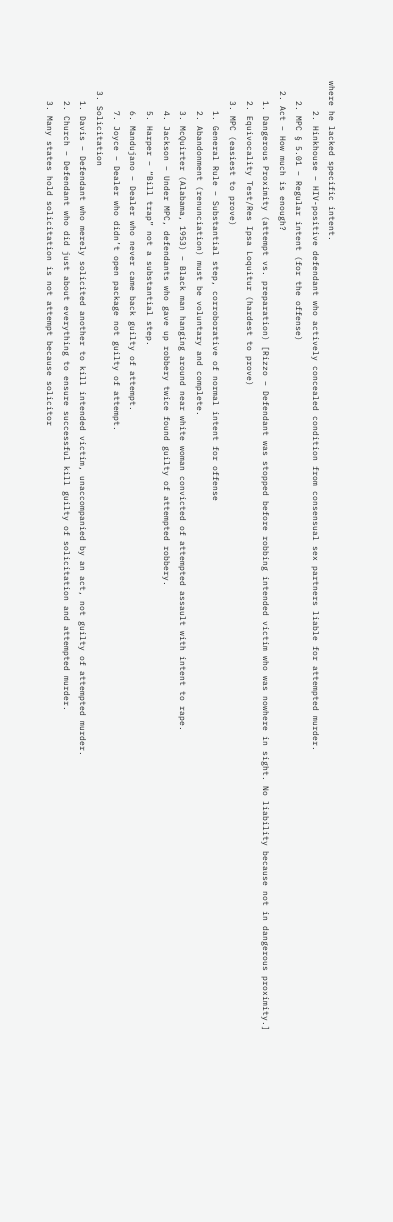where he lacked specific intent.
      2. Hinkhouse – HIV-positive defendant who actively concealed condition from consensual sex partners liable for attempted murder.
    2. MPC § 5.01 – Regular intent (for the offense)
  2. Act – How much is enough?
    1. Dangerous Proximity (attempt vs. preparation) [Rizzo – Defendant was stopped before robbing intended victim who was nowhere in sight. No liability because not in dangerous proximity.]
    2. Equivocality Test/Res Ipsa Loquitur (hardest to prove)
    3. MPC (easiest to prove)
      1. General Rule – Substantial step, corroborative of normal intent for offense
      2. Abandonment (renunciation) must be voluntary and complete.
      3. McQuirter (Alabama, 1953) – Black man hanging around near white woman convicted of attempted assault with intent to rape.
      4. Jackson – Under MPC, defendants who gave up robbery twice found guilty of attempted robbery.
      5. Harper – “Bill trap” not a substantial step.
      6. Mandujano – Dealer who never came back guilty of attempt.
      7. Joyce – Dealer who didn’t open package not guilty of attempt.
  3. Solicitation
    1. Davis – Defendant who merely solicited another to kill intended victim, unaccompanied by an act, not guilty of attempted murder.
    2. Church – Defendant who did just about everything to ensure successful kill guilty of solicitation and attempted murder.
    3. Many states hold solicitation is not attempt because solicitor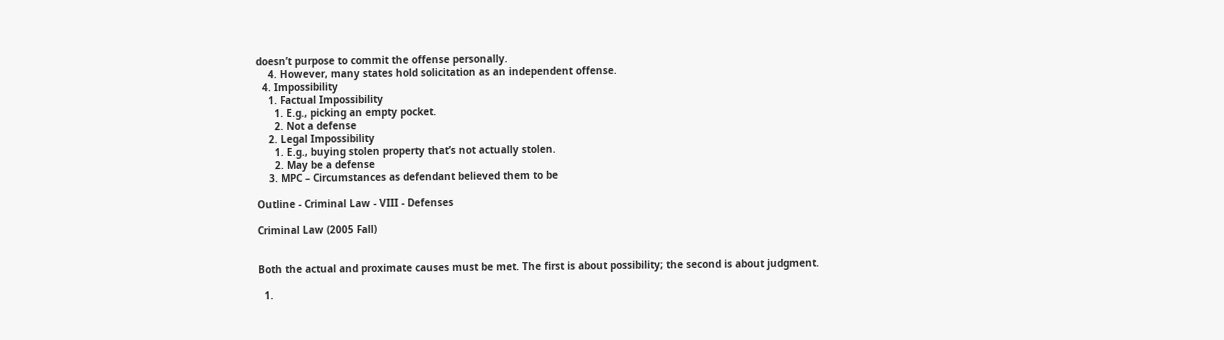doesn’t purpose to commit the offense personally.
    4. However, many states hold solicitation as an independent offense.
  4. Impossibility
    1. Factual Impossibility
      1. E.g., picking an empty pocket.
      2. Not a defense
    2. Legal Impossibility
      1. E.g., buying stolen property that’s not actually stolen.
      2. May be a defense
    3. MPC – Circumstances as defendant believed them to be

Outline - Criminal Law - VIII - Defenses

Criminal Law (2005 Fall)


Both the actual and proximate causes must be met. The first is about possibility; the second is about judgment.

  1.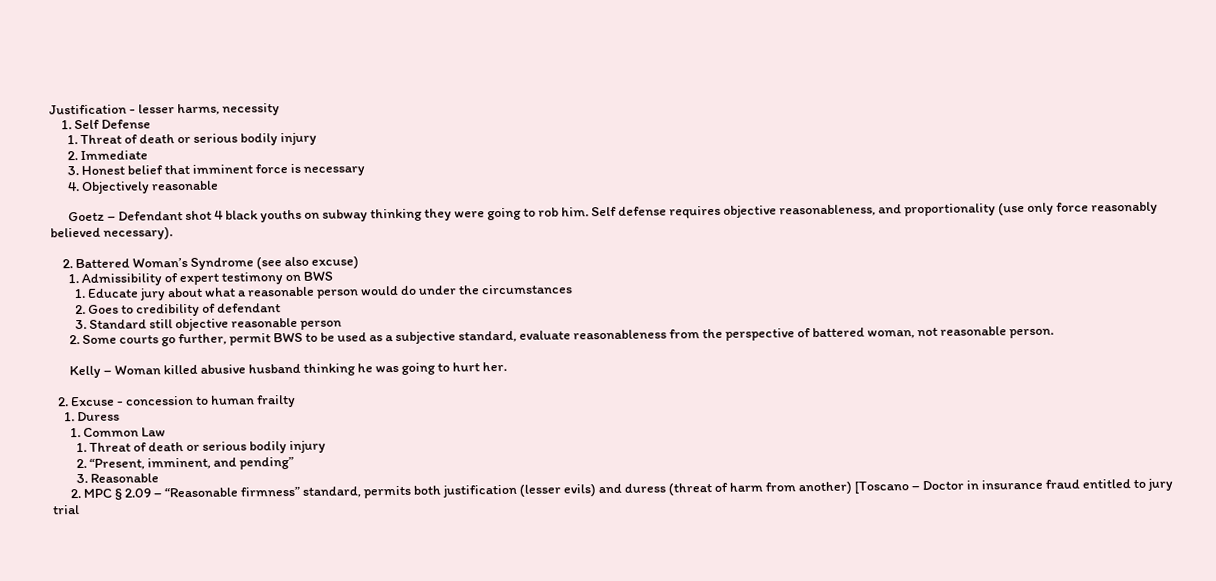Justification - lesser harms, necessity
    1. Self Defense
      1. Threat of death or serious bodily injury
      2. Immediate
      3. Honest belief that imminent force is necessary
      4. Objectively reasonable

      Goetz – Defendant shot 4 black youths on subway thinking they were going to rob him. Self defense requires objective reasonableness, and proportionality (use only force reasonably believed necessary).

    2. Battered Woman’s Syndrome (see also excuse)
      1. Admissibility of expert testimony on BWS
        1. Educate jury about what a reasonable person would do under the circumstances
        2. Goes to credibility of defendant
        3. Standard still objective reasonable person
      2. Some courts go further, permit BWS to be used as a subjective standard, evaluate reasonableness from the perspective of battered woman, not reasonable person.

      Kelly – Woman killed abusive husband thinking he was going to hurt her.

  2. Excuse - concession to human frailty
    1. Duress
      1. Common Law
        1. Threat of death or serious bodily injury
        2. “Present, imminent, and pending”
        3. Reasonable
      2. MPC § 2.09 – “Reasonable firmness” standard, permits both justification (lesser evils) and duress (threat of harm from another) [Toscano – Doctor in insurance fraud entitled to jury trial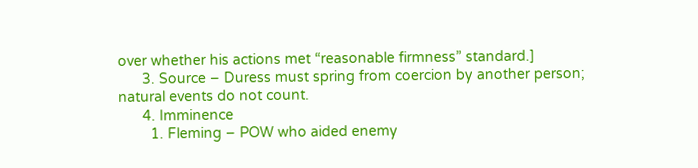over whether his actions met “reasonable firmness” standard.]
      3. Source – Duress must spring from coercion by another person; natural events do not count.
      4. Imminence
        1. Fleming – POW who aided enemy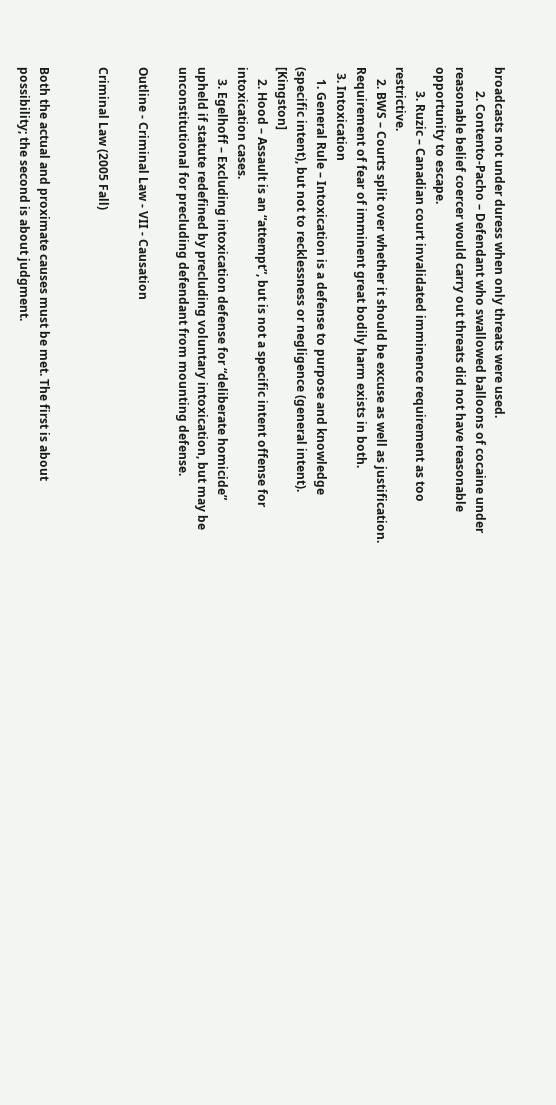broadcasts not under duress when only threats were used.
        2. Contento-Pacho – Defendant who swallowed balloons of cocaine under reasonable belief coercer would carry out threats did not have reasonable opportunity to escape.
        3. Ruzic – Canadian court invalidated imminence requirement as too restrictive.
    2. BWS – Courts split over whether it should be excuse as well as justification. Requirement of fear of imminent great bodily harm exists in both.
  3. Intoxication
    1. General Rule – Intoxication is a defense to purpose and knowledge (specific intent), but not to recklessness or negligence (general intent). [Kingston]
    2. Hood – Assault is an “attempt”, but is not a specific intent offense for intoxication cases.
    3. Egelhoff – Excluding intoxication defense for “deliberate homicide” upheld if statute redefined by precluding voluntary intoxication, but may be unconstitutional for precluding defendant from mounting defense.

Outline - Criminal Law - VII - Causation

Criminal Law (2005 Fall)


Both the actual and proximate causes must be met. The first is about possibility; the second is about judgment.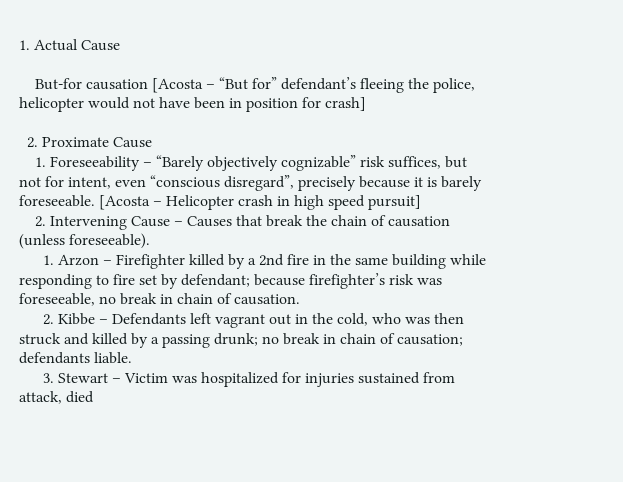1. Actual Cause

    But-for causation [Acosta – “But for” defendant’s fleeing the police, helicopter would not have been in position for crash]

  2. Proximate Cause
    1. Foreseeability – “Barely objectively cognizable” risk suffices, but not for intent, even “conscious disregard”, precisely because it is barely foreseeable. [Acosta – Helicopter crash in high speed pursuit]
    2. Intervening Cause – Causes that break the chain of causation (unless foreseeable).
      1. Arzon – Firefighter killed by a 2nd fire in the same building while responding to fire set by defendant; because firefighter’s risk was foreseeable, no break in chain of causation.
      2. Kibbe – Defendants left vagrant out in the cold, who was then struck and killed by a passing drunk; no break in chain of causation; defendants liable.
      3. Stewart – Victim was hospitalized for injuries sustained from attack, died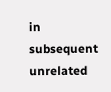in subsequent unrelated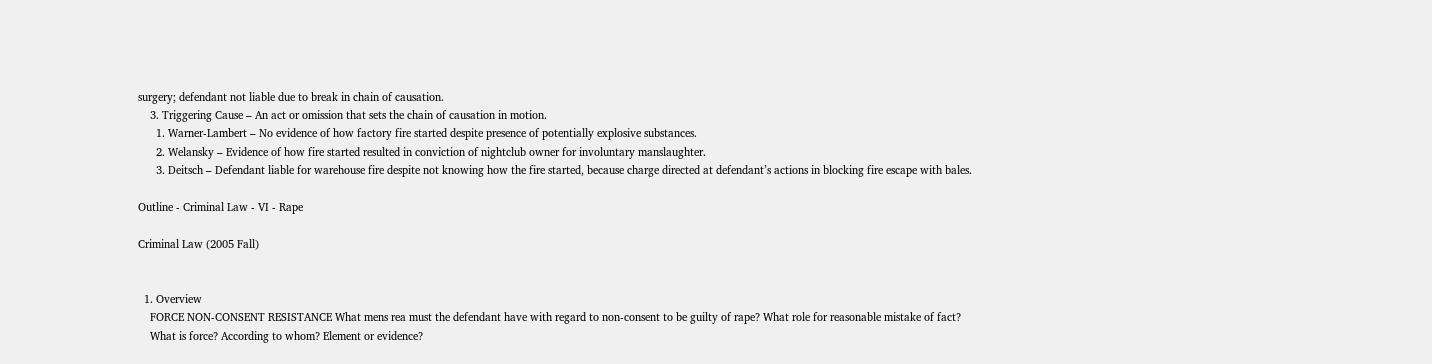surgery; defendant not liable due to break in chain of causation.
    3. Triggering Cause – An act or omission that sets the chain of causation in motion.
      1. Warner-Lambert – No evidence of how factory fire started despite presence of potentially explosive substances.
      2. Welansky – Evidence of how fire started resulted in conviction of nightclub owner for involuntary manslaughter.
      3. Deitsch – Defendant liable for warehouse fire despite not knowing how the fire started, because charge directed at defendant’s actions in blocking fire escape with bales.

Outline - Criminal Law - VI - Rape

Criminal Law (2005 Fall)


  1. Overview
    FORCE NON-CONSENT RESISTANCE What mens rea must the defendant have with regard to non-consent to be guilty of rape? What role for reasonable mistake of fact?
    What is force? According to whom? Element or evidence?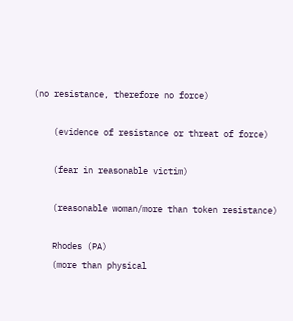(no resistance, therefore no force)

    (evidence of resistance or threat of force)

    (fear in reasonable victim)

    (reasonable woman/more than token resistance)

    Rhodes (PA)
    (more than physical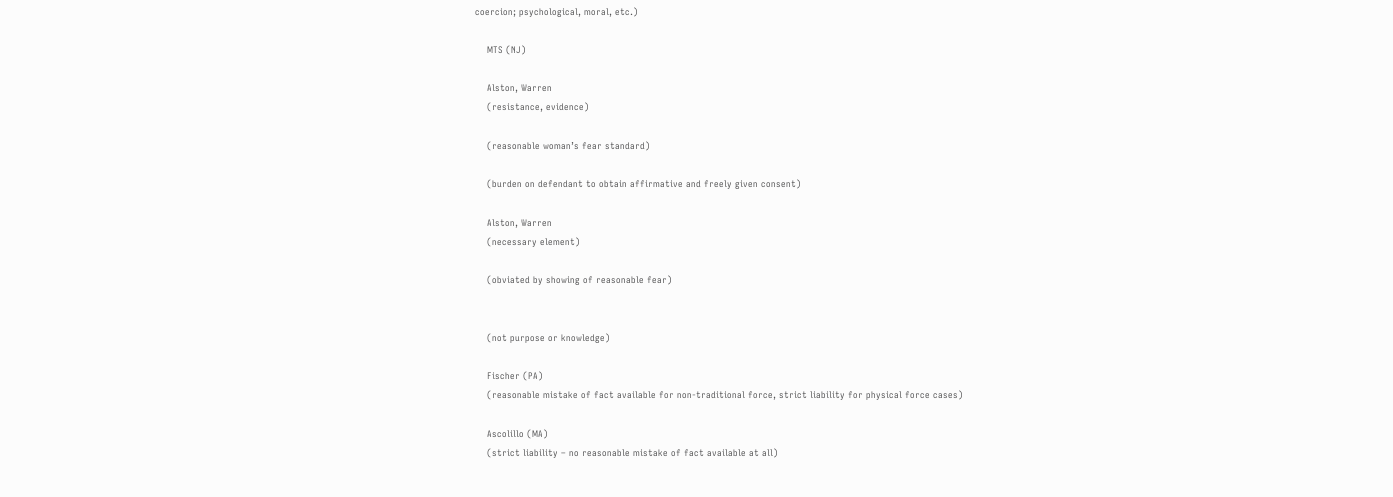coercion; psychological, moral, etc.)

    MTS (NJ)

    Alston, Warren
    (resistance, evidence)

    (reasonable woman’s fear standard)

    (burden on defendant to obtain affirmative and freely given consent)

    Alston, Warren
    (necessary element)

    (obviated by showing of reasonable fear)


    (not purpose or knowledge)

    Fischer (PA)
    (reasonable mistake of fact available for non-traditional force, strict liability for physical force cases)

    Ascolillo (MA)
    (strict liability – no reasonable mistake of fact available at all)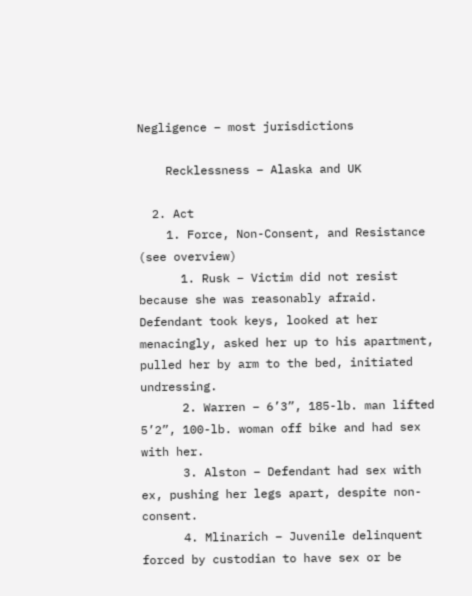Negligence – most jurisdictions

    Recklessness – Alaska and UK

  2. Act
    1. Force, Non-Consent, and Resistance (see overview)
      1. Rusk – Victim did not resist because she was reasonably afraid. Defendant took keys, looked at her menacingly, asked her up to his apartment, pulled her by arm to the bed, initiated undressing.
      2. Warren – 6’3”, 185-lb. man lifted 5’2”, 100-lb. woman off bike and had sex with her.
      3. Alston – Defendant had sex with ex, pushing her legs apart, despite non-consent.
      4. Mlinarich – Juvenile delinquent forced by custodian to have sex or be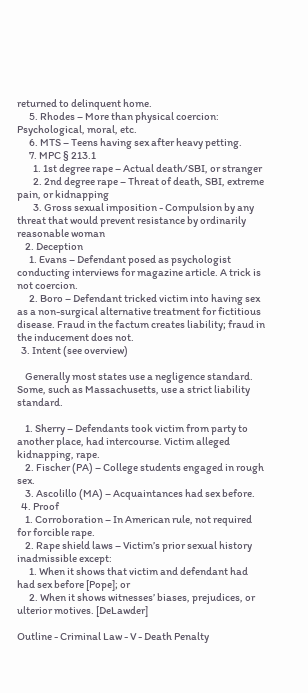returned to delinquent home.
      5. Rhodes – More than physical coercion: Psychological, moral, etc.
      6. MTS – Teens having sex after heavy petting.
      7. MPC § 213.1
        1. 1st degree rape – Actual death/SBI, or stranger
        2. 2nd degree rape – Threat of death, SBI, extreme pain, or kidnapping
        3. Gross sexual imposition - Compulsion by any threat that would prevent resistance by ordinarily reasonable woman
    2. Deception
      1. Evans – Defendant posed as psychologist conducting interviews for magazine article. A trick is not coercion.
      2. Boro – Defendant tricked victim into having sex as a non-surgical alternative treatment for fictitious disease. Fraud in the factum creates liability; fraud in the inducement does not.
  3. Intent (see overview)

    Generally most states use a negligence standard. Some, such as Massachusetts, use a strict liability standard.

    1. Sherry – Defendants took victim from party to another place, had intercourse. Victim alleged kidnapping, rape.
    2. Fischer (PA) – College students engaged in rough sex.
    3. Ascolillo (MA) – Acquaintances had sex before.
  4. Proof
    1. Corroboration – In American rule, not required for forcible rape.
    2. Rape shield laws – Victim’s prior sexual history inadmissible except:
      1. When it shows that victim and defendant had had sex before [Pope]; or
      2. When it shows witnesses’ biases, prejudices, or ulterior motives. [DeLawder]

Outline - Criminal Law - V - Death Penalty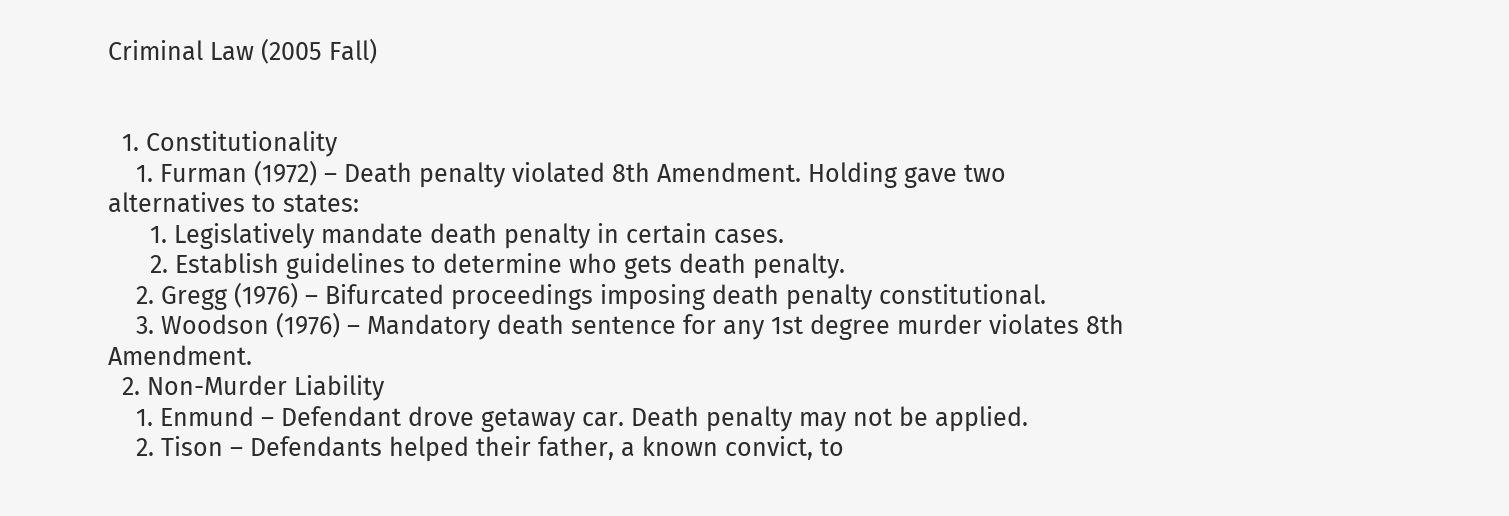Criminal Law (2005 Fall)


  1. Constitutionality
    1. Furman (1972) – Death penalty violated 8th Amendment. Holding gave two alternatives to states:
      1. Legislatively mandate death penalty in certain cases.
      2. Establish guidelines to determine who gets death penalty.
    2. Gregg (1976) – Bifurcated proceedings imposing death penalty constitutional.
    3. Woodson (1976) – Mandatory death sentence for any 1st degree murder violates 8th Amendment.
  2. Non-Murder Liability
    1. Enmund – Defendant drove getaway car. Death penalty may not be applied.
    2. Tison – Defendants helped their father, a known convict, to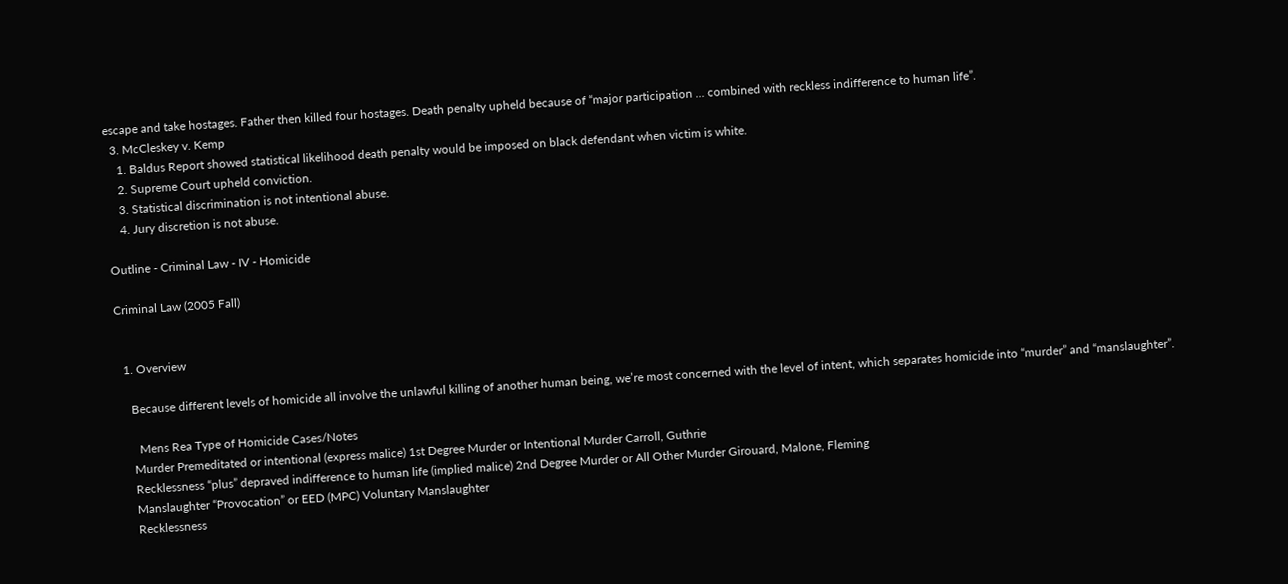escape and take hostages. Father then killed four hostages. Death penalty upheld because of “major participation ... combined with reckless indifference to human life”.
  3. McCleskey v. Kemp
    1. Baldus Report showed statistical likelihood death penalty would be imposed on black defendant when victim is white.
    2. Supreme Court upheld conviction.
    3. Statistical discrimination is not intentional abuse.
    4. Jury discretion is not abuse.

Outline - Criminal Law - IV - Homicide

Criminal Law (2005 Fall)


  1. Overview

    Because different levels of homicide all involve the unlawful killing of another human being, we’re most concerned with the level of intent, which separates homicide into “murder” and “manslaughter”.

      Mens Rea Type of Homicide Cases/Notes
    Murder Premeditated or intentional (express malice) 1st Degree Murder or Intentional Murder Carroll, Guthrie
    Recklessness “plus” depraved indifference to human life (implied malice) 2nd Degree Murder or All Other Murder Girouard, Malone, Fleming
    Manslaughter “Provocation” or EED (MPC) Voluntary Manslaughter
    Recklessness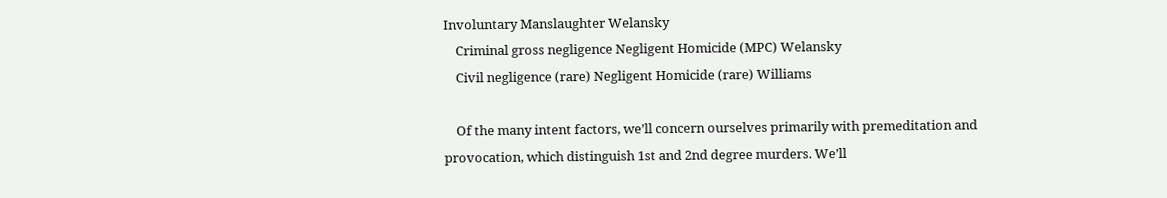Involuntary Manslaughter Welansky
    Criminal gross negligence Negligent Homicide (MPC) Welansky
    Civil negligence (rare) Negligent Homicide (rare) Williams

    Of the many intent factors, we’ll concern ourselves primarily with premeditation and provocation, which distinguish 1st and 2nd degree murders. We’ll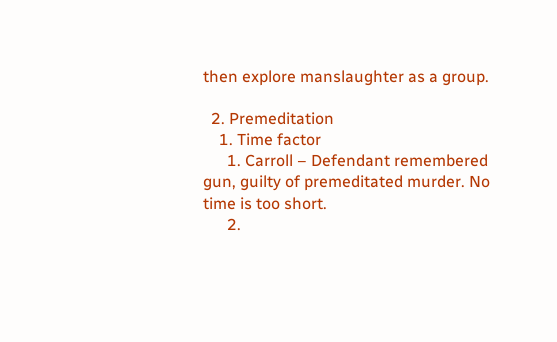then explore manslaughter as a group.

  2. Premeditation
    1. Time factor
      1. Carroll – Defendant remembered gun, guilty of premeditated murder. No time is too short.
      2.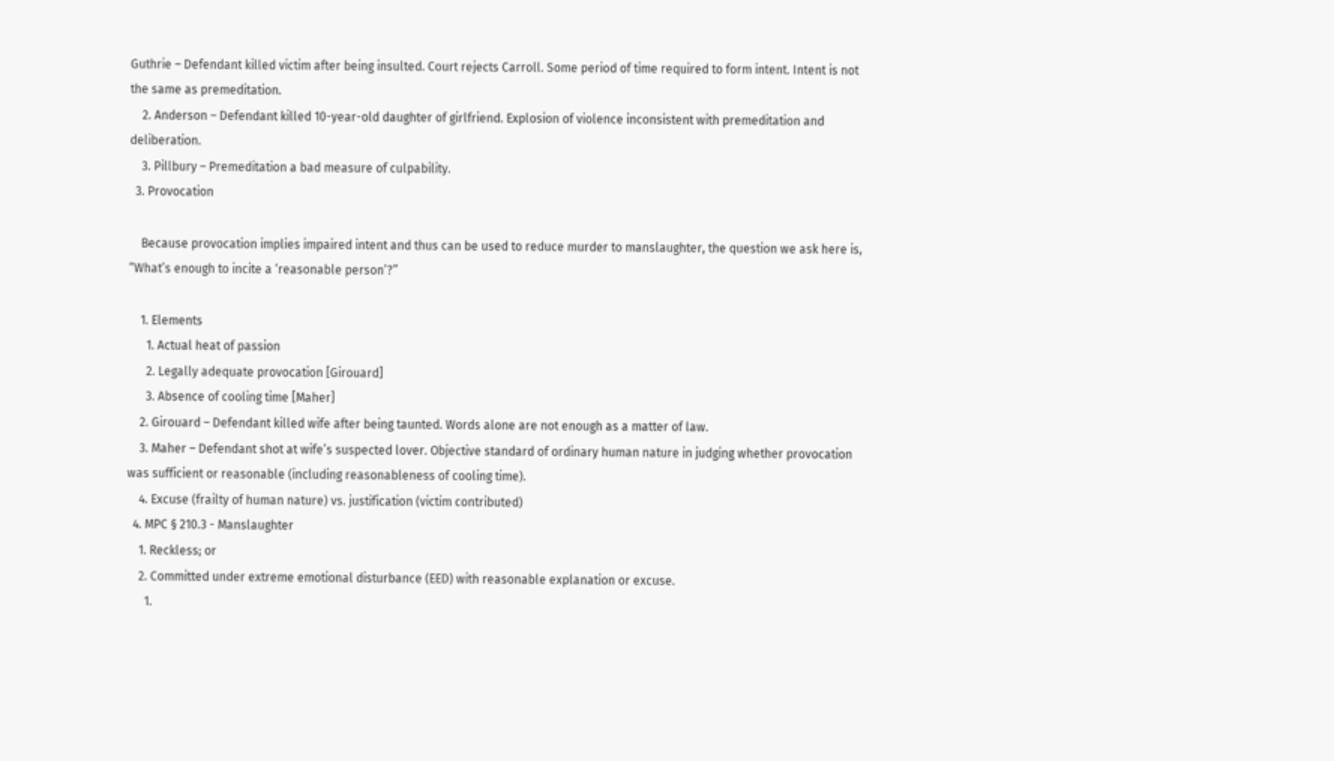Guthrie – Defendant killed victim after being insulted. Court rejects Carroll. Some period of time required to form intent. Intent is not the same as premeditation.
    2. Anderson – Defendant killed 10-year-old daughter of girlfriend. Explosion of violence inconsistent with premeditation and deliberation.
    3. Pillbury – Premeditation a bad measure of culpability.
  3. Provocation

    Because provocation implies impaired intent and thus can be used to reduce murder to manslaughter, the question we ask here is, “What’s enough to incite a ‘reasonable person’?”

    1. Elements
      1. Actual heat of passion
      2. Legally adequate provocation [Girouard]
      3. Absence of cooling time [Maher]
    2. Girouard – Defendant killed wife after being taunted. Words alone are not enough as a matter of law.
    3. Maher – Defendant shot at wife’s suspected lover. Objective standard of ordinary human nature in judging whether provocation was sufficient or reasonable (including reasonableness of cooling time).
    4. Excuse (frailty of human nature) vs. justification (victim contributed)
  4. MPC § 210.3 - Manslaughter
    1. Reckless; or
    2. Committed under extreme emotional disturbance (EED) with reasonable explanation or excuse.
      1.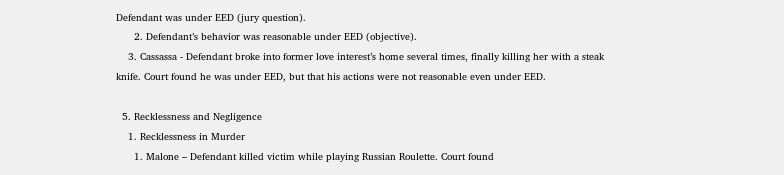Defendant was under EED (jury question).
      2. Defendant’s behavior was reasonable under EED (objective).
    3. Cassassa - Defendant broke into former love interest’s home several times, finally killing her with a steak knife. Court found he was under EED, but that his actions were not reasonable even under EED.

  5. Recklessness and Negligence
    1. Recklessness in Murder
      1. Malone – Defendant killed victim while playing Russian Roulette. Court found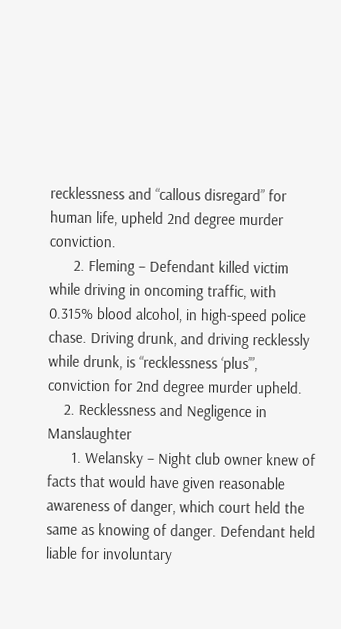recklessness and “callous disregard” for human life, upheld 2nd degree murder conviction.
      2. Fleming – Defendant killed victim while driving in oncoming traffic, with 0.315% blood alcohol, in high-speed police chase. Driving drunk, and driving recklessly while drunk, is “recklessness ‘plus’”, conviction for 2nd degree murder upheld.
    2. Recklessness and Negligence in Manslaughter
      1. Welansky – Night club owner knew of facts that would have given reasonable awareness of danger, which court held the same as knowing of danger. Defendant held liable for involuntary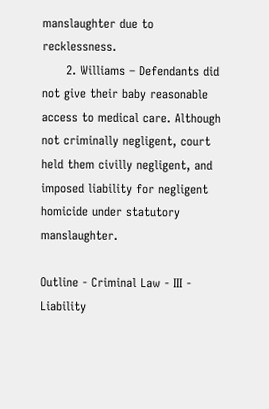manslaughter due to recklessness.
      2. Williams – Defendants did not give their baby reasonable access to medical care. Although not criminally negligent, court held them civilly negligent, and imposed liability for negligent homicide under statutory manslaughter.

Outline - Criminal Law - III - Liability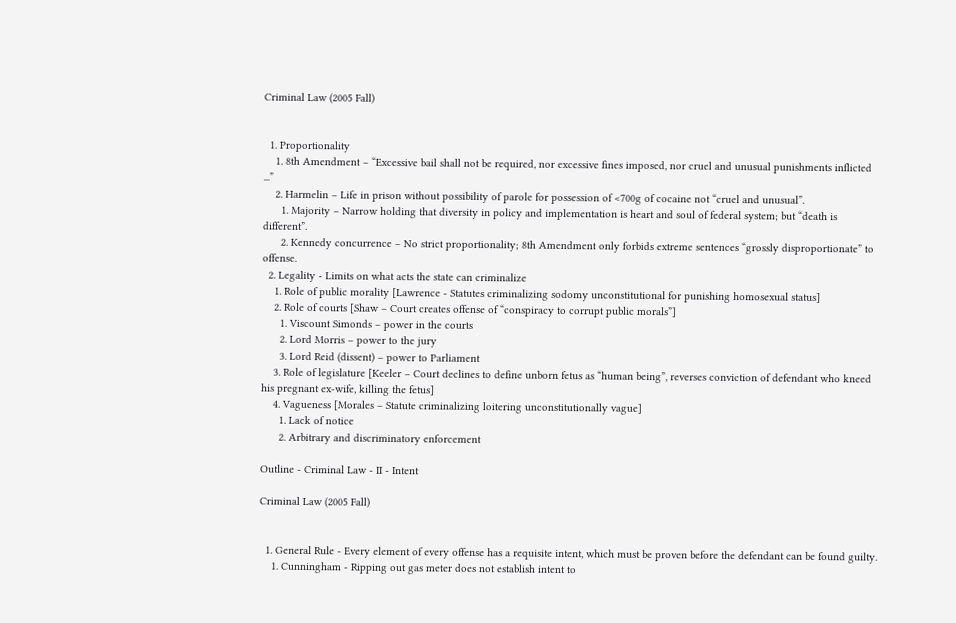Criminal Law (2005 Fall)


  1. Proportionality
    1. 8th Amendment – “Excessive bail shall not be required, nor excessive fines imposed, nor cruel and unusual punishments inflicted ...”
    2. Harmelin – Life in prison without possibility of parole for possession of <700g of cocaine not “cruel and unusual”.
      1. Majority – Narrow holding that diversity in policy and implementation is heart and soul of federal system; but “death is different”.
      2. Kennedy concurrence – No strict proportionality; 8th Amendment only forbids extreme sentences “grossly disproportionate” to offense.
  2. Legality - Limits on what acts the state can criminalize
    1. Role of public morality [Lawrence - Statutes criminalizing sodomy unconstitutional for punishing homosexual status]
    2. Role of courts [Shaw – Court creates offense of “conspiracy to corrupt public morals”]
      1. Viscount Simonds – power in the courts
      2. Lord Morris – power to the jury
      3. Lord Reid (dissent) – power to Parliament
    3. Role of legislature [Keeler – Court declines to define unborn fetus as “human being”, reverses conviction of defendant who kneed his pregnant ex-wife, killing the fetus]
    4. Vagueness [Morales – Statute criminalizing loitering unconstitutionally vague]
      1. Lack of notice
      2. Arbitrary and discriminatory enforcement

Outline - Criminal Law - II - Intent

Criminal Law (2005 Fall)


  1. General Rule - Every element of every offense has a requisite intent, which must be proven before the defendant can be found guilty.
    1. Cunningham - Ripping out gas meter does not establish intent to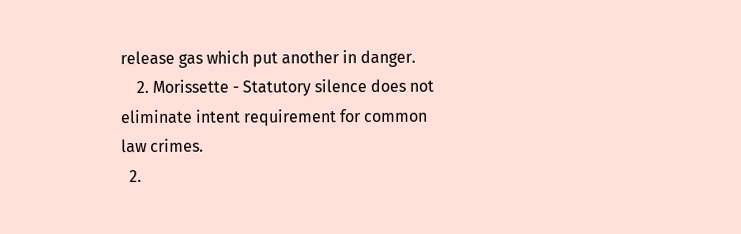release gas which put another in danger.
    2. Morissette - Statutory silence does not eliminate intent requirement for common law crimes.
  2.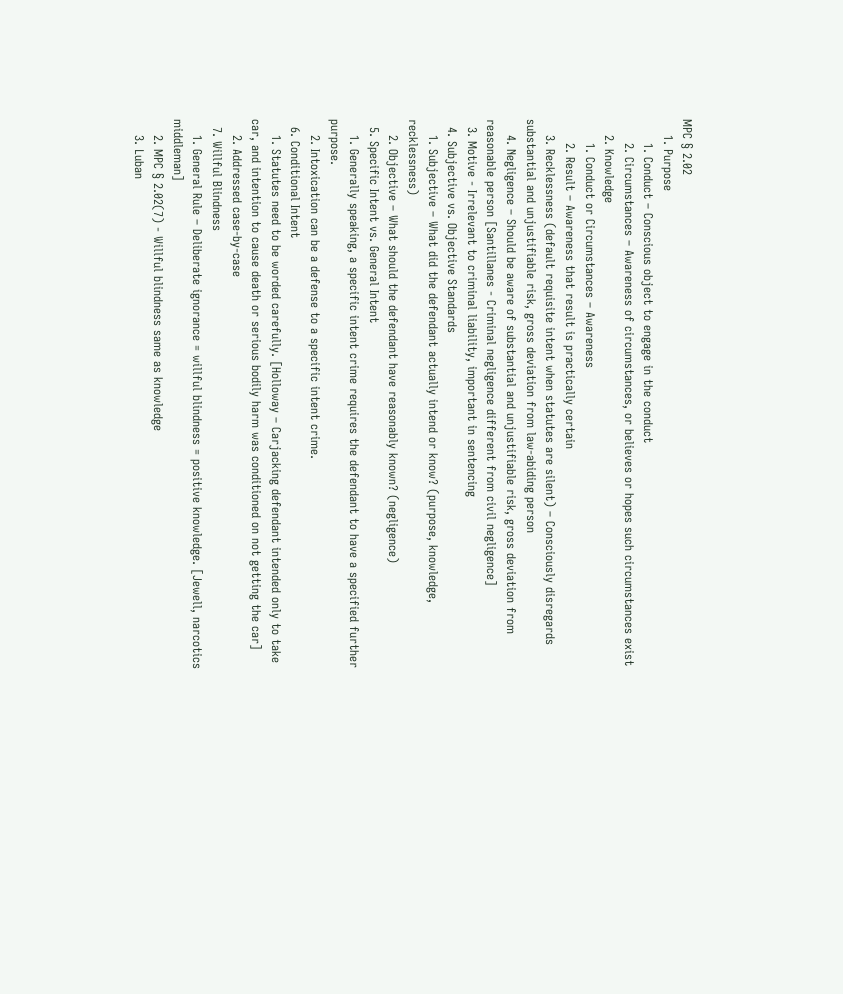MPC § 2.02
    1. Purpose
      1. Conduct – Conscious object to engage in the conduct
      2. Circumstances – Awareness of circumstances, or believes or hopes such circumstances exist
    2. Knowledge
      1. Conduct or Circumstances – Awareness
      2. Result – Awareness that result is practically certain
    3. Recklessness (default requisite intent when statutes are silent) – Consciously disregards substantial and unjustifiable risk, gross deviation from law-abiding person
    4. Negligence – Should be aware of substantial and unjustifiable risk, gross deviation from reasonable person [Santillanes - Criminal negligence different from civil negligence]
  3. Motive - Irrelevant to criminal liability, important in sentencing
  4. Subjective vs. Objective Standards
    1. Subjective – What did the defendant actually intend or know? (purpose, knowledge, recklessness)
    2. Objective – What should the defendant have reasonably known? (negligence)
  5. Specific Intent vs. General Intent
    1. Generally speaking, a specific intent crime requires the defendant to have a specified further purpose.
    2. Intoxication can be a defense to a specific intent crime.
  6. Conditional Intent
    1. Statutes need to be worded carefully. [Holloway – Carjacking defendant intended only to take car, and intention to cause death or serious bodily harm was conditioned on not getting the car]
    2. Addressed case-by-case
  7. Willful Blindness
    1. General Rule – Deliberate ignorance = willful blindness = positive knowledge. [Jewell, narcotics middleman]
    2. MPC § 2.02(7) - Willful blindness same as knowledge
    3. Luban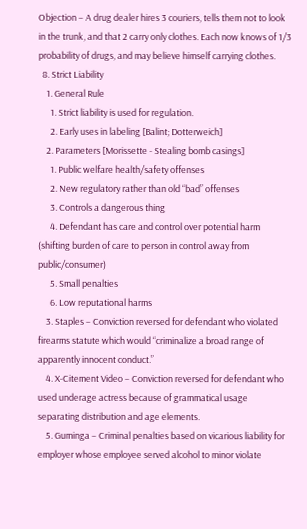Objection – A drug dealer hires 3 couriers, tells them not to look in the trunk, and that 2 carry only clothes. Each now knows of 1/3 probability of drugs, and may believe himself carrying clothes.
  8. Strict Liability
    1. General Rule
      1. Strict liability is used for regulation.
      2. Early uses in labeling [Balint; Dotterweich]
    2. Parameters [Morissette - Stealing bomb casings]
      1. Public welfare health/safety offenses
      2. New regulatory rather than old “bad” offenses
      3. Controls a dangerous thing
      4. Defendant has care and control over potential harm (shifting burden of care to person in control away from public/consumer)
      5. Small penalties
      6. Low reputational harms
    3. Staples – Conviction reversed for defendant who violated firearms statute which would “criminalize a broad range of apparently innocent conduct.”
    4. X-Citement Video – Conviction reversed for defendant who used underage actress because of grammatical usage separating distribution and age elements.
    5. Guminga – Criminal penalties based on vicarious liability for employer whose employee served alcohol to minor violate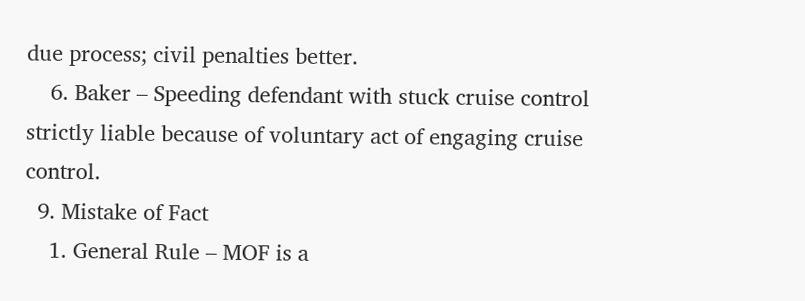due process; civil penalties better.
    6. Baker – Speeding defendant with stuck cruise control strictly liable because of voluntary act of engaging cruise control.
  9. Mistake of Fact
    1. General Rule – MOF is a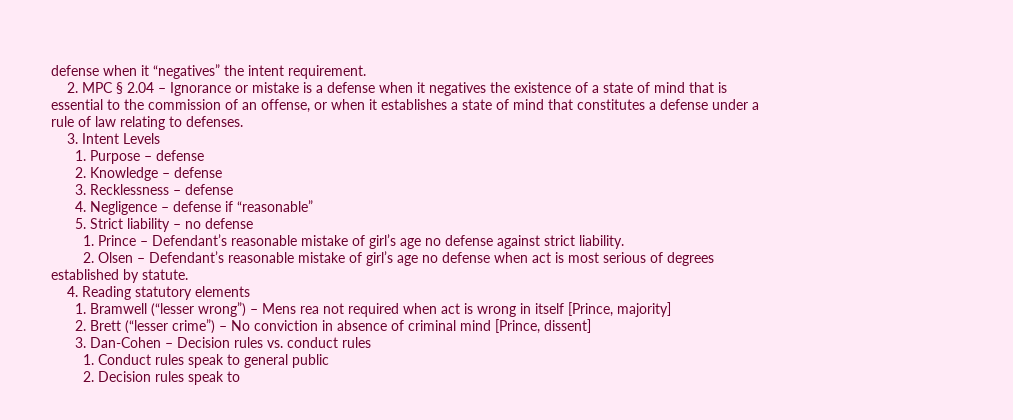defense when it “negatives” the intent requirement.
    2. MPC § 2.04 – Ignorance or mistake is a defense when it negatives the existence of a state of mind that is essential to the commission of an offense, or when it establishes a state of mind that constitutes a defense under a rule of law relating to defenses.
    3. Intent Levels
      1. Purpose – defense
      2. Knowledge – defense
      3. Recklessness – defense
      4. Negligence – defense if “reasonable”
      5. Strict liability – no defense
        1. Prince – Defendant’s reasonable mistake of girl’s age no defense against strict liability.
        2. Olsen – Defendant’s reasonable mistake of girl’s age no defense when act is most serious of degrees established by statute.
    4. Reading statutory elements
      1. Bramwell (“lesser wrong”) – Mens rea not required when act is wrong in itself [Prince, majority]
      2. Brett (“lesser crime”) – No conviction in absence of criminal mind [Prince, dissent]
      3. Dan-Cohen – Decision rules vs. conduct rules
        1. Conduct rules speak to general public
        2. Decision rules speak to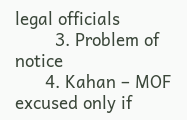legal officials
        3. Problem of notice
      4. Kahan – MOF excused only if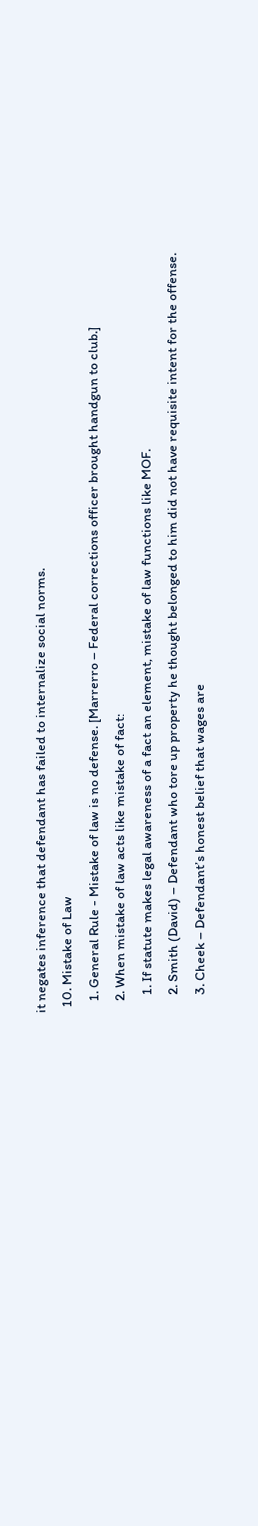it negates inference that defendant has failed to internalize social norms.
  10. Mistake of Law
    1. General Rule - Mistake of law is no defense. [Marrerro – Federal corrections officer brought handgun to club.]
    2. When mistake of law acts like mistake of fact:
      1. If statute makes legal awareness of a fact an element, mistake of law functions like MOF.
      2. Smith (David) – Defendant who tore up property he thought belonged to him did not have requisite intent for the offense.
      3. Cheek – Defendant’s honest belief that wages are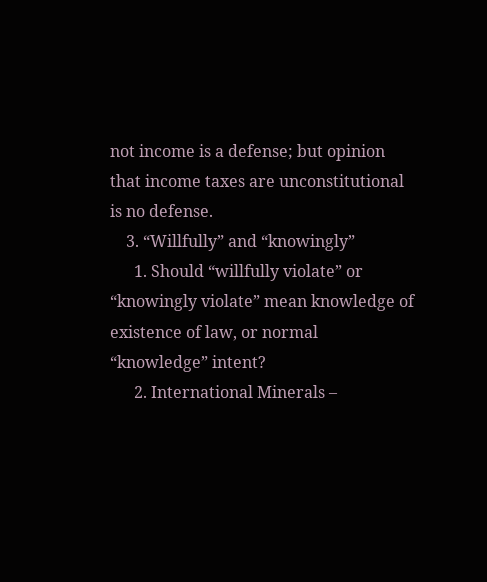not income is a defense; but opinion that income taxes are unconstitutional is no defense.
    3. “Willfully” and “knowingly”
      1. Should “willfully violate” or “knowingly violate” mean knowledge of existence of law, or normal “knowledge” intent?
      2. International Minerals –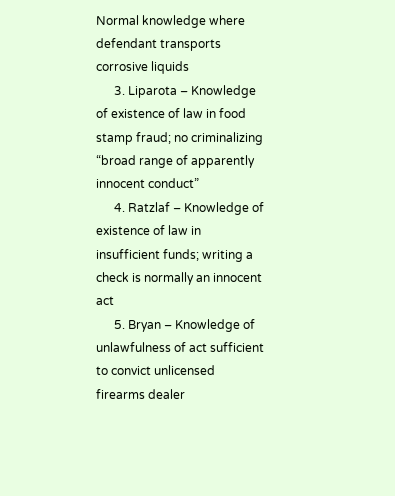Normal knowledge where defendant transports corrosive liquids
      3. Liparota – Knowledge of existence of law in food stamp fraud; no criminalizing “broad range of apparently innocent conduct”
      4. Ratzlaf – Knowledge of existence of law in insufficient funds; writing a check is normally an innocent act
      5. Bryan – Knowledge of unlawfulness of act sufficient to convict unlicensed firearms dealer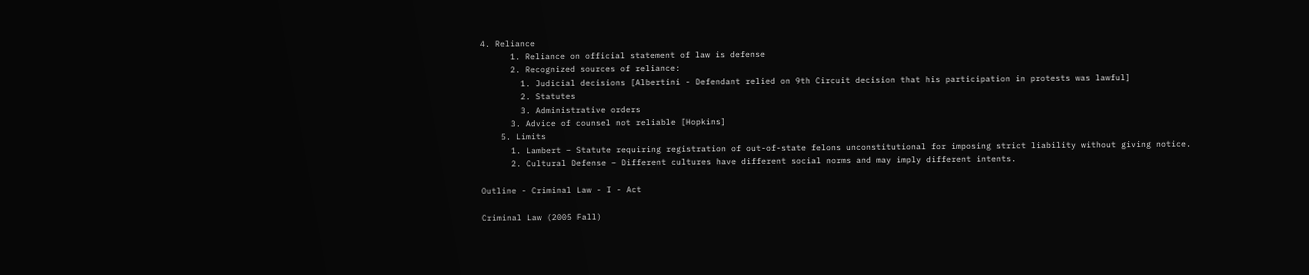4. Reliance
      1. Reliance on official statement of law is defense
      2. Recognized sources of reliance:
        1. Judicial decisions [Albertini - Defendant relied on 9th Circuit decision that his participation in protests was lawful]
        2. Statutes
        3. Administrative orders
      3. Advice of counsel not reliable [Hopkins]
    5. Limits
      1. Lambert – Statute requiring registration of out-of-state felons unconstitutional for imposing strict liability without giving notice.
      2. Cultural Defense – Different cultures have different social norms and may imply different intents.

Outline - Criminal Law - I - Act

Criminal Law (2005 Fall)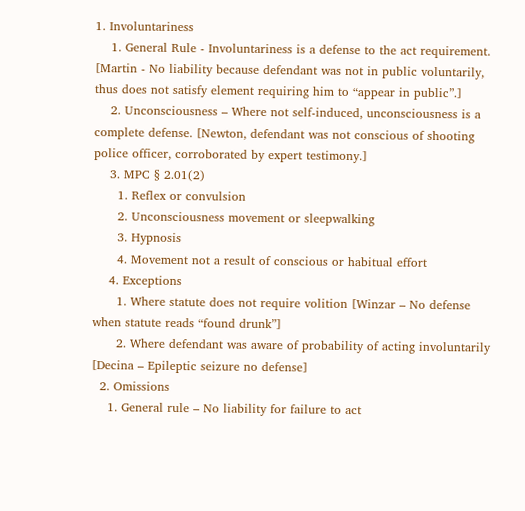1. Involuntariness
    1. General Rule - Involuntariness is a defense to the act requirement. [Martin - No liability because defendant was not in public voluntarily, thus does not satisfy element requiring him to “appear in public”.]
    2. Unconsciousness – Where not self-induced, unconsciousness is a complete defense. [Newton, defendant was not conscious of shooting police officer, corroborated by expert testimony.]
    3. MPC § 2.01(2)
      1. Reflex or convulsion
      2. Unconsciousness movement or sleepwalking
      3. Hypnosis
      4. Movement not a result of conscious or habitual effort
    4. Exceptions
      1. Where statute does not require volition [Winzar – No defense when statute reads “found drunk”]
      2. Where defendant was aware of probability of acting involuntarily [Decina – Epileptic seizure no defense]
  2. Omissions
    1. General rule – No liability for failure to act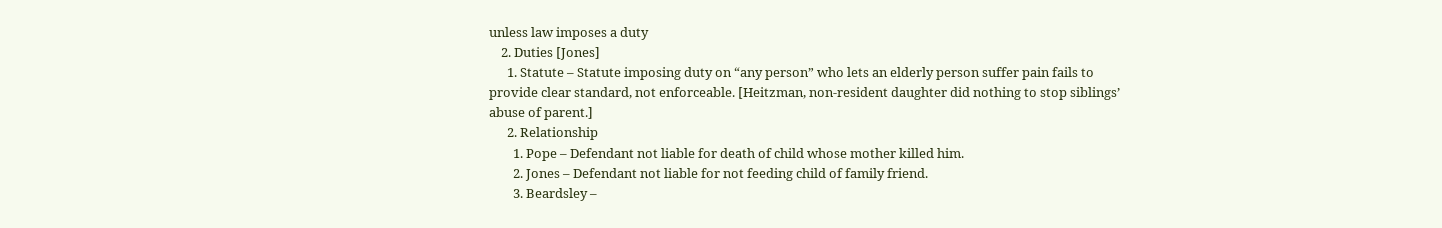unless law imposes a duty
    2. Duties [Jones]
      1. Statute – Statute imposing duty on “any person” who lets an elderly person suffer pain fails to provide clear standard, not enforceable. [Heitzman, non-resident daughter did nothing to stop siblings’ abuse of parent.]
      2. Relationship
        1. Pope – Defendant not liable for death of child whose mother killed him.
        2. Jones – Defendant not liable for not feeding child of family friend.
        3. Beardsley –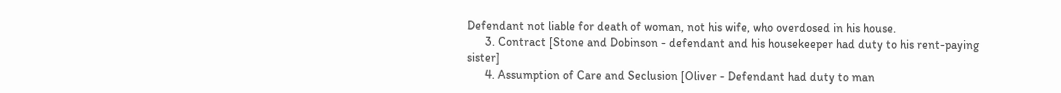Defendant not liable for death of woman, not his wife, who overdosed in his house.
      3. Contract [Stone and Dobinson - defendant and his housekeeper had duty to his rent-paying sister]
      4. Assumption of Care and Seclusion [Oliver - Defendant had duty to man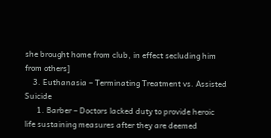she brought home from club, in effect secluding him from others]
    3. Euthanasia – Terminating Treatment vs. Assisted Suicide
      1. Barber – Doctors lacked duty to provide heroic life sustaining measures after they are deemed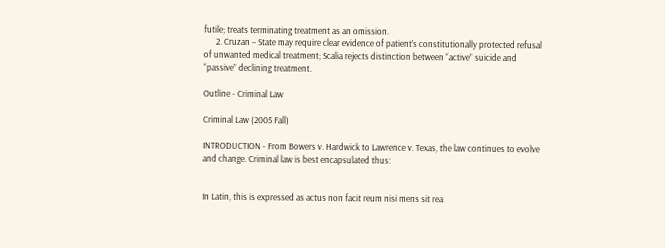futile; treats terminating treatment as an omission.
      2. Cruzan – State may require clear evidence of patient’s constitutionally protected refusal of unwanted medical treatment; Scalia rejects distinction between “active” suicide and “passive” declining treatment.

Outline - Criminal Law

Criminal Law (2005 Fall)

INTRODUCTION - From Bowers v. Hardwick to Lawrence v. Texas, the law continues to evolve and change. Criminal law is best encapsulated thus:


In Latin, this is expressed as actus non facit reum nisi mens sit rea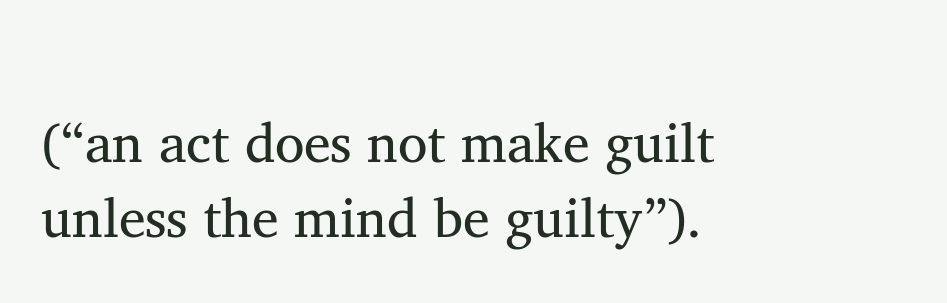(“an act does not make guilt unless the mind be guilty”).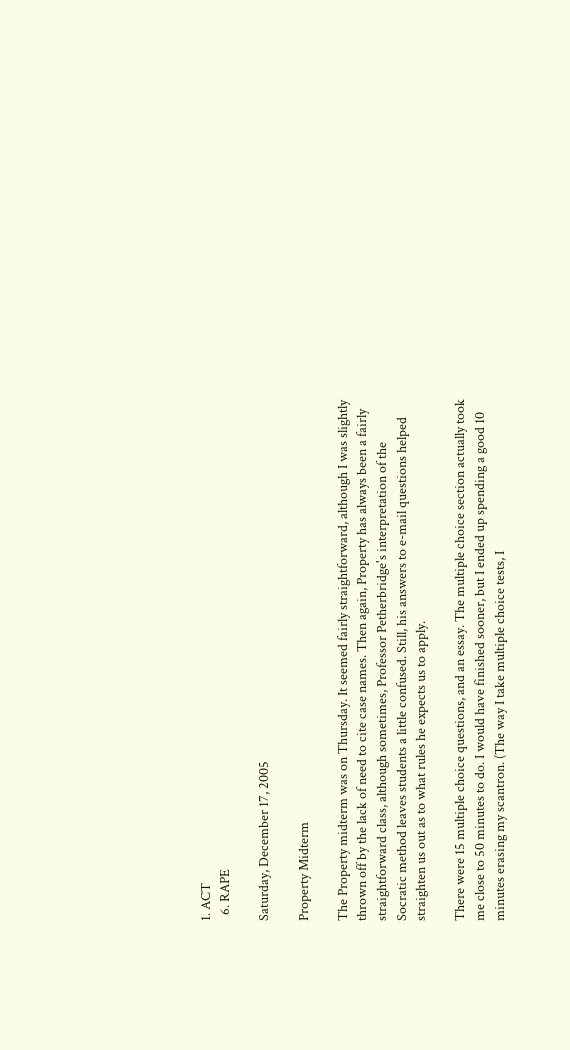1. ACT
  6. RAPE

Saturday, December 17, 2005

Property Midterm

The Property midterm was on Thursday. It seemed fairly straightforward, although I was slightly thrown off by the lack of need to cite case names. Then again, Property has always been a fairly straightforward class, although sometimes, Professor Petherbridge's interpretation of the Socratic method leaves students a little confused. Still, his answers to e-mail questions helped straighten us out as to what rules he expects us to apply.

There were 15 multiple choice questions, and an essay. The multiple choice section actually took me close to 50 minutes to do. I would have finished sooner, but I ended up spending a good 10 minutes erasing my scantron. (The way I take multiple choice tests, I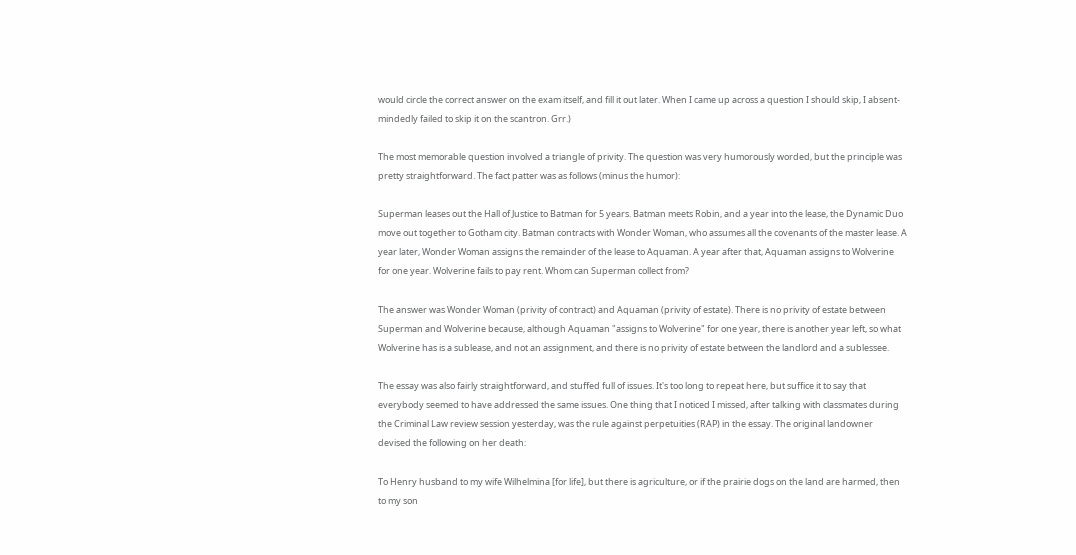would circle the correct answer on the exam itself, and fill it out later. When I came up across a question I should skip, I absent-mindedly failed to skip it on the scantron. Grr.)

The most memorable question involved a triangle of privity. The question was very humorously worded, but the principle was pretty straightforward. The fact patter was as follows (minus the humor):

Superman leases out the Hall of Justice to Batman for 5 years. Batman meets Robin, and a year into the lease, the Dynamic Duo move out together to Gotham city. Batman contracts with Wonder Woman, who assumes all the covenants of the master lease. A year later, Wonder Woman assigns the remainder of the lease to Aquaman. A year after that, Aquaman assigns to Wolverine for one year. Wolverine fails to pay rent. Whom can Superman collect from?

The answer was Wonder Woman (privity of contract) and Aquaman (privity of estate). There is no privity of estate between Superman and Wolverine because, although Aquaman "assigns to Wolverine" for one year, there is another year left, so what Wolverine has is a sublease, and not an assignment, and there is no privity of estate between the landlord and a sublessee.

The essay was also fairly straightforward, and stuffed full of issues. It's too long to repeat here, but suffice it to say that everybody seemed to have addressed the same issues. One thing that I noticed I missed, after talking with classmates during the Criminal Law review session yesterday, was the rule against perpetuities (RAP) in the essay. The original landowner devised the following on her death:

To Henry husband to my wife Wilhelmina [for life], but there is agriculture, or if the prairie dogs on the land are harmed, then to my son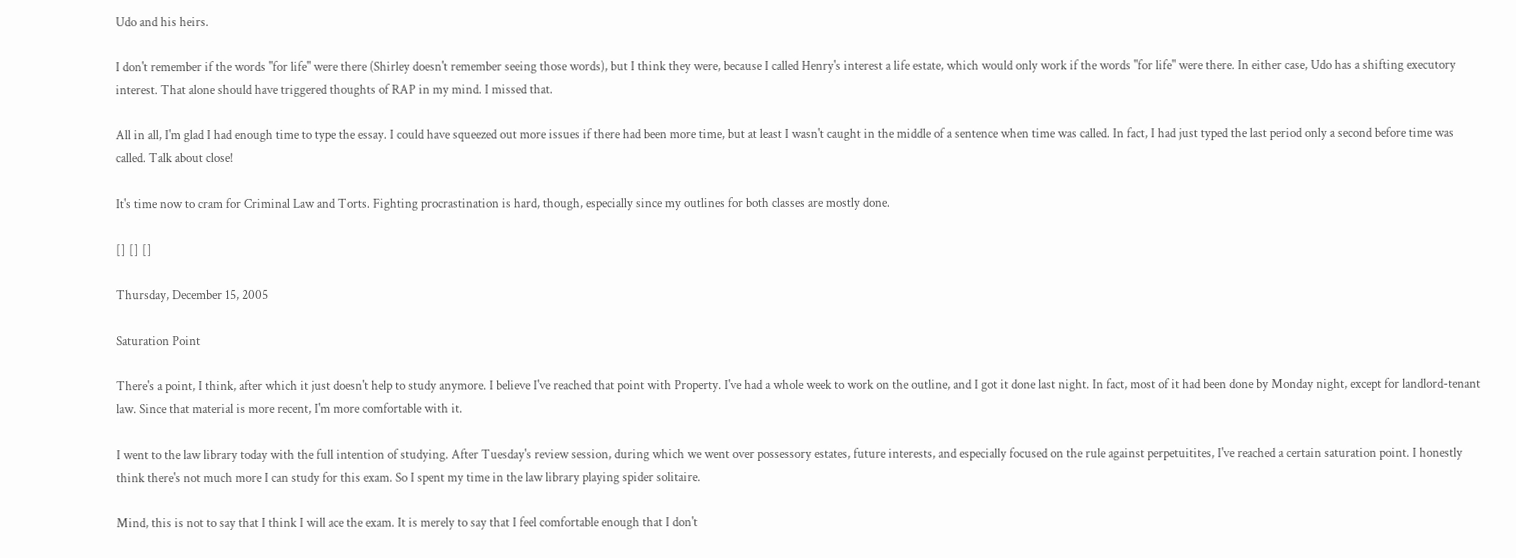Udo and his heirs.

I don't remember if the words "for life" were there (Shirley doesn't remember seeing those words), but I think they were, because I called Henry's interest a life estate, which would only work if the words "for life" were there. In either case, Udo has a shifting executory interest. That alone should have triggered thoughts of RAP in my mind. I missed that.

All in all, I'm glad I had enough time to type the essay. I could have squeezed out more issues if there had been more time, but at least I wasn't caught in the middle of a sentence when time was called. In fact, I had just typed the last period only a second before time was called. Talk about close!

It's time now to cram for Criminal Law and Torts. Fighting procrastination is hard, though, especially since my outlines for both classes are mostly done.

[] [] []

Thursday, December 15, 2005

Saturation Point

There's a point, I think, after which it just doesn't help to study anymore. I believe I've reached that point with Property. I've had a whole week to work on the outline, and I got it done last night. In fact, most of it had been done by Monday night, except for landlord-tenant law. Since that material is more recent, I'm more comfortable with it.

I went to the law library today with the full intention of studying. After Tuesday's review session, during which we went over possessory estates, future interests, and especially focused on the rule against perpetuitites, I've reached a certain saturation point. I honestly think there's not much more I can study for this exam. So I spent my time in the law library playing spider solitaire.

Mind, this is not to say that I think I will ace the exam. It is merely to say that I feel comfortable enough that I don't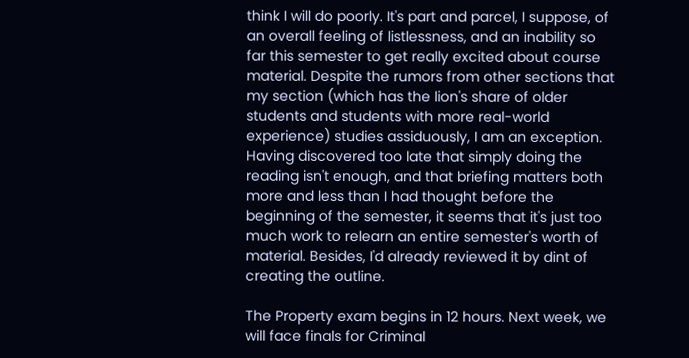think I will do poorly. It's part and parcel, I suppose, of an overall feeling of listlessness, and an inability so far this semester to get really excited about course material. Despite the rumors from other sections that my section (which has the lion's share of older students and students with more real-world experience) studies assiduously, I am an exception. Having discovered too late that simply doing the reading isn't enough, and that briefing matters both more and less than I had thought before the beginning of the semester, it seems that it's just too much work to relearn an entire semester's worth of material. Besides, I'd already reviewed it by dint of creating the outline.

The Property exam begins in 12 hours. Next week, we will face finals for Criminal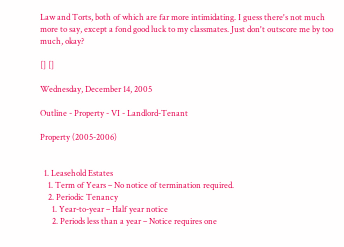Law and Torts, both of which are far more intimidating. I guess there's not much more to say, except a fond good luck to my classmates. Just don't outscore me by too much, okay?

[] []

Wednesday, December 14, 2005

Outline - Property - VI - Landlord-Tenant

Property (2005-2006)


  1. Leasehold Estates
    1. Term of Years – No notice of termination required.
    2. Periodic Tenancy
      1. Year-to-year – Half year notice
      2. Periods less than a year – Notice requires one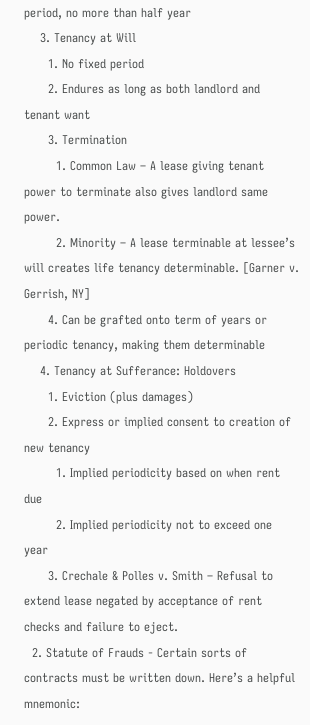period, no more than half year
    3. Tenancy at Will
      1. No fixed period
      2. Endures as long as both landlord and tenant want
      3. Termination
        1. Common Law – A lease giving tenant power to terminate also gives landlord same power.
        2. Minority – A lease terminable at lessee’s will creates life tenancy determinable. [Garner v. Gerrish, NY]
      4. Can be grafted onto term of years or periodic tenancy, making them determinable
    4. Tenancy at Sufferance: Holdovers
      1. Eviction (plus damages)
      2. Express or implied consent to creation of new tenancy
        1. Implied periodicity based on when rent due
        2. Implied periodicity not to exceed one year
      3. Crechale & Polles v. Smith – Refusal to extend lease negated by acceptance of rent checks and failure to eject.
  2. Statute of Frauds - Certain sorts of contracts must be written down. Here’s a helpful mnemonic: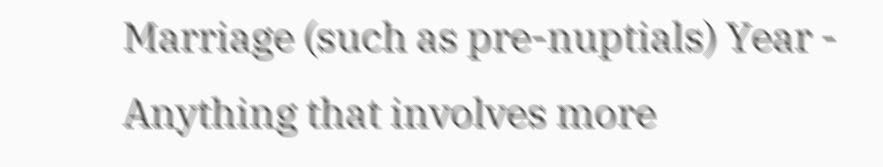Marriage (such as pre-nuptials) Year - Anything that involves more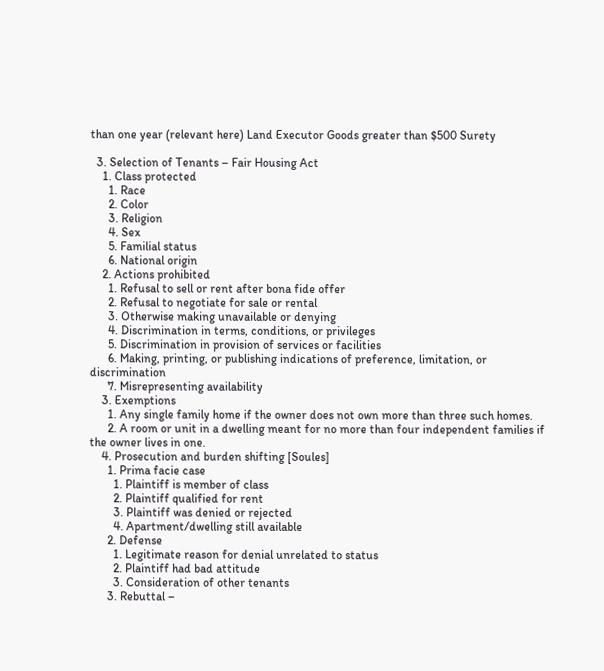than one year (relevant here) Land Executor Goods greater than $500 Surety

  3. Selection of Tenants – Fair Housing Act
    1. Class protected
      1. Race
      2. Color
      3. Religion
      4. Sex
      5. Familial status
      6. National origin
    2. Actions prohibited
      1. Refusal to sell or rent after bona fide offer
      2. Refusal to negotiate for sale or rental
      3. Otherwise making unavailable or denying
      4. Discrimination in terms, conditions, or privileges
      5. Discrimination in provision of services or facilities
      6. Making, printing, or publishing indications of preference, limitation, or discrimination
      7. Misrepresenting availability
    3. Exemptions
      1. Any single family home if the owner does not own more than three such homes.
      2. A room or unit in a dwelling meant for no more than four independent families if the owner lives in one.
    4. Prosecution and burden shifting [Soules]
      1. Prima facie case
        1. Plaintiff is member of class
        2. Plaintiff qualified for rent
        3. Plaintiff was denied or rejected
        4. Apartment/dwelling still available
      2. Defense
        1. Legitimate reason for denial unrelated to status
        2. Plaintiff had bad attitude
        3. Consideration of other tenants
      3. Rebuttal –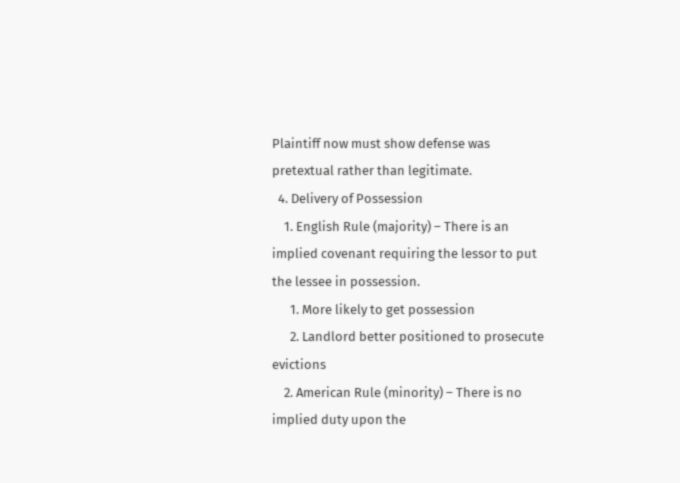Plaintiff now must show defense was pretextual rather than legitimate.
  4. Delivery of Possession
    1. English Rule (majority) – There is an implied covenant requiring the lessor to put the lessee in possession.
      1. More likely to get possession
      2. Landlord better positioned to prosecute evictions
    2. American Rule (minority) – There is no implied duty upon the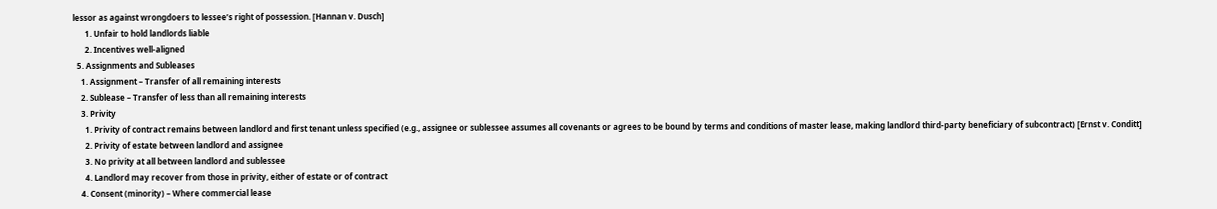lessor as against wrongdoers to lessee’s right of possession. [Hannan v. Dusch]
      1. Unfair to hold landlords liable
      2. Incentives well-aligned
  5. Assignments and Subleases
    1. Assignment – Transfer of all remaining interests
    2. Sublease – Transfer of less than all remaining interests
    3. Privity
      1. Privity of contract remains between landlord and first tenant unless specified (e.g., assignee or sublessee assumes all covenants or agrees to be bound by terms and conditions of master lease, making landlord third-party beneficiary of subcontract) [Ernst v. Conditt]
      2. Privity of estate between landlord and assignee
      3. No privity at all between landlord and sublessee
      4. Landlord may recover from those in privity, either of estate or of contract
    4. Consent (minority) – Where commercial lease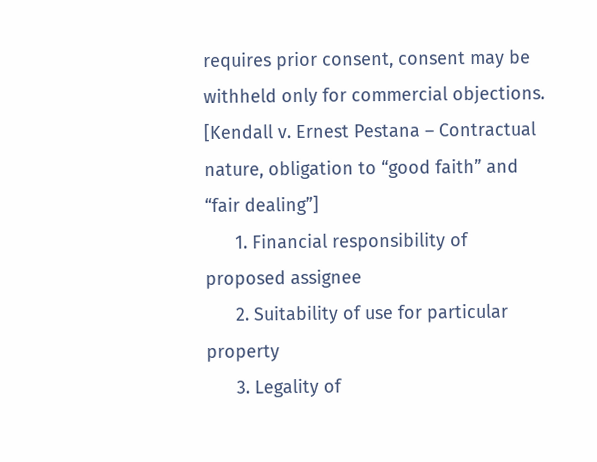requires prior consent, consent may be withheld only for commercial objections. [Kendall v. Ernest Pestana – Contractual nature, obligation to “good faith” and “fair dealing”]
      1. Financial responsibility of proposed assignee
      2. Suitability of use for particular property
      3. Legality of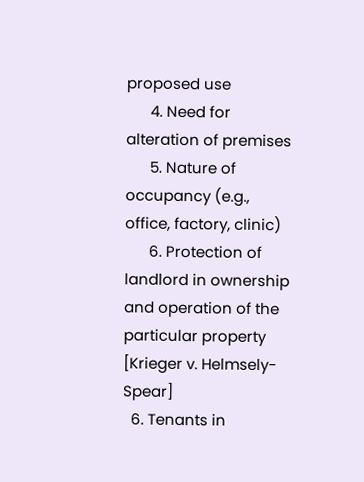proposed use
      4. Need for alteration of premises
      5. Nature of occupancy (e.g., office, factory, clinic)
      6. Protection of landlord in ownership and operation of the particular property [Krieger v. Helmsely-Spear]
  6. Tenants in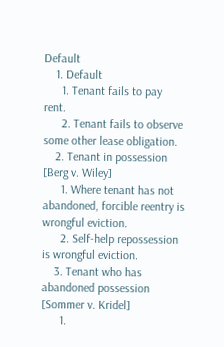Default
    1. Default
      1. Tenant fails to pay rent.
      2. Tenant fails to observe some other lease obligation.
    2. Tenant in possession [Berg v. Wiley]
      1. Where tenant has not abandoned, forcible reentry is wrongful eviction.
      2. Self-help repossession is wrongful eviction.
    3. Tenant who has abandoned possession [Sommer v. Kridel]
      1.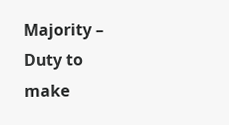Majority – Duty to make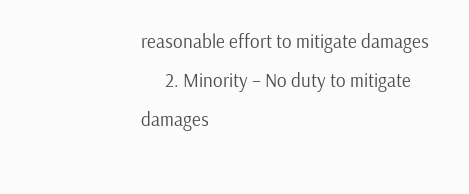reasonable effort to mitigate damages
      2. Minority – No duty to mitigate damages